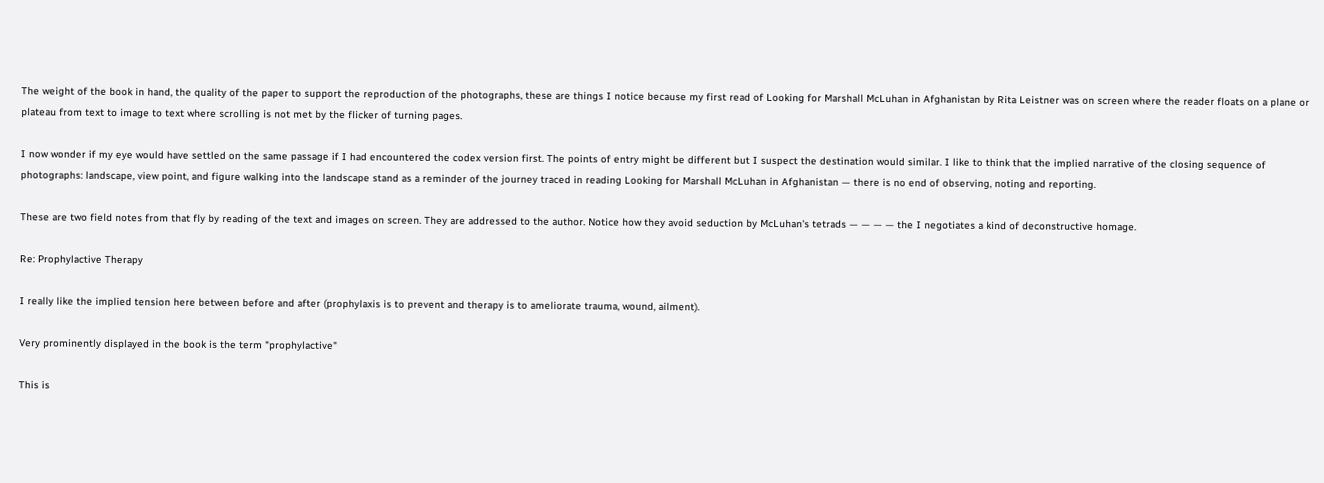The weight of the book in hand, the quality of the paper to support the reproduction of the photographs, these are things I notice because my first read of Looking for Marshall McLuhan in Afghanistan by Rita Leistner was on screen where the reader floats on a plane or plateau from text to image to text where scrolling is not met by the flicker of turning pages.

I now wonder if my eye would have settled on the same passage if I had encountered the codex version first. The points of entry might be different but I suspect the destination would similar. I like to think that the implied narrative of the closing sequence of photographs: landscape, view point, and figure walking into the landscape stand as a reminder of the journey traced in reading Looking for Marshall McLuhan in Afghanistan — there is no end of observing, noting and reporting.

These are two field notes from that fly by reading of the text and images on screen. They are addressed to the author. Notice how they avoid seduction by McLuhan's tetrads — — — — the I negotiates a kind of deconstructive homage.

Re: Prophylactive Therapy

I really like the implied tension here between before and after (prophylaxis is to prevent and therapy is to ameliorate trauma, wound, ailment).

Very prominently displayed in the book is the term "prophylactive"

This is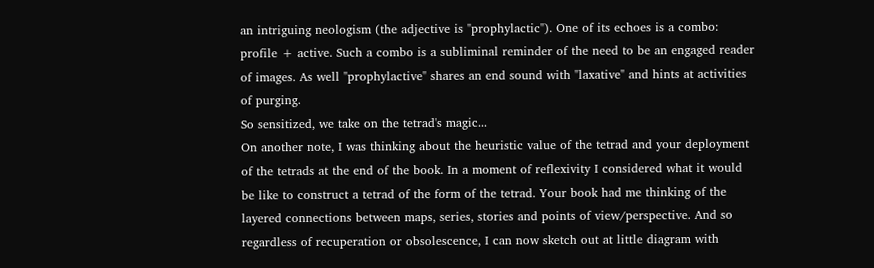an intriguing neologism (the adjective is "prophylactic"). One of its echoes is a combo: profile + active. Such a combo is a subliminal reminder of the need to be an engaged reader of images. As well "prophylactive" shares an end sound with "laxative" and hints at activities of purging.
So sensitized, we take on the tetrad's magic...
On another note, I was thinking about the heuristic value of the tetrad and your deployment of the tetrads at the end of the book. In a moment of reflexivity I considered what it would be like to construct a tetrad of the form of the tetrad. Your book had me thinking of the layered connections between maps, series, stories and points of view/perspective. And so regardless of recuperation or obsolescence, I can now sketch out at little diagram with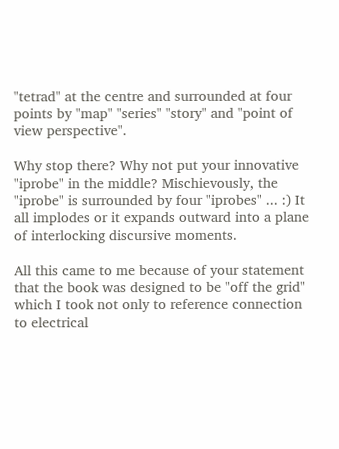"tetrad" at the centre and surrounded at four points by "map" "series" "story" and "point of view perspective".

Why stop there? Why not put your innovative "iprobe" in the middle? Mischievously, the "iprobe" is surrounded by four "iprobes" ... :) It all implodes or it expands outward into a plane of interlocking discursive moments.

All this came to me because of your statement that the book was designed to be "off the grid" which I took not only to reference connection to electrical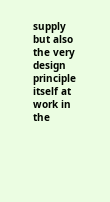supply but also the very design principle itself at work in the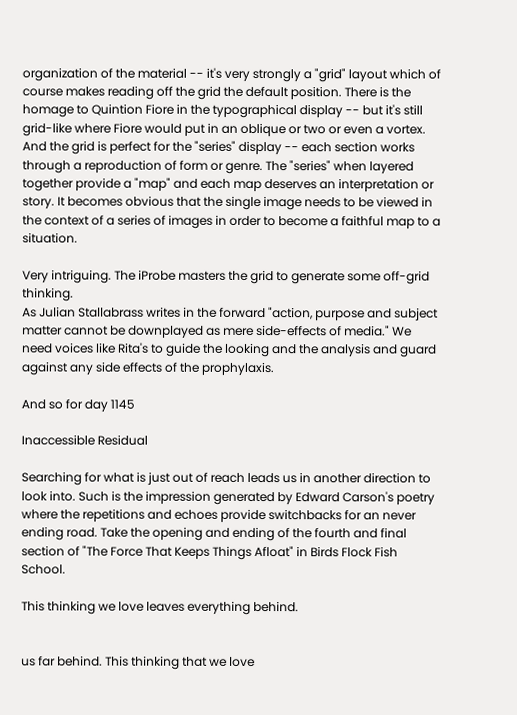organization of the material -- it's very strongly a "grid" layout which of course makes reading off the grid the default position. There is the homage to Quintion Fiore in the typographical display -- but it's still grid-like where Fiore would put in an oblique or two or even a vortex. And the grid is perfect for the "series" display -- each section works through a reproduction of form or genre. The "series" when layered together provide a "map" and each map deserves an interpretation or story. It becomes obvious that the single image needs to be viewed in the context of a series of images in order to become a faithful map to a situation.

Very intriguing. The iProbe masters the grid to generate some off-grid thinking.
As Julian Stallabrass writes in the forward "action, purpose and subject matter cannot be downplayed as mere side-effects of media." We need voices like Rita's to guide the looking and the analysis and guard against any side effects of the prophylaxis.

And so for day 1145

Inaccessible Residual

Searching for what is just out of reach leads us in another direction to look into. Such is the impression generated by Edward Carson's poetry where the repetitions and echoes provide switchbacks for an never ending road. Take the opening and ending of the fourth and final section of "The Force That Keeps Things Afloat" in Birds Flock Fish School.

This thinking we love leaves everything behind.


us far behind. This thinking that we love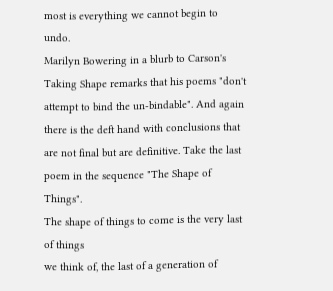most is everything we cannot begin to undo.
Marilyn Bowering in a blurb to Carson's Taking Shape remarks that his poems "don't attempt to bind the un-bindable". And again there is the deft hand with conclusions that are not final but are definitive. Take the last poem in the sequence "The Shape of Things".
The shape of things to come is the very last of things
we think of, the last of a generation of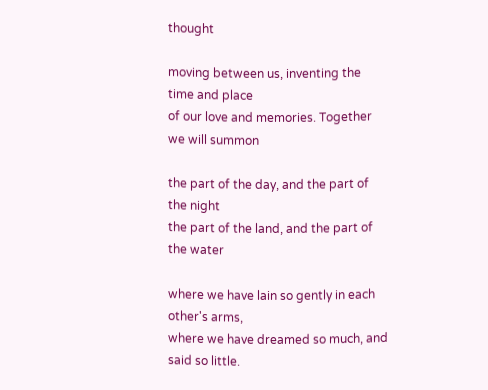thought

moving between us, inventing the time and place
of our love and memories. Together we will summon

the part of the day, and the part of the night
the part of the land, and the part of the water

where we have lain so gently in each other's arms,
where we have dreamed so much, and said so little.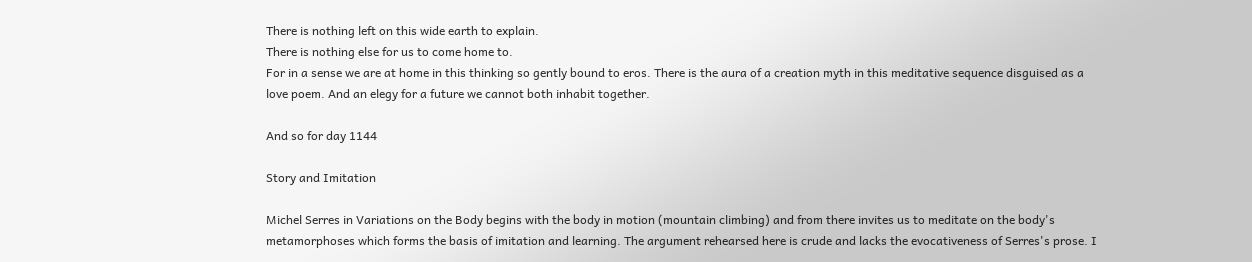There is nothing left on this wide earth to explain.
There is nothing else for us to come home to.
For in a sense we are at home in this thinking so gently bound to eros. There is the aura of a creation myth in this meditative sequence disguised as a love poem. And an elegy for a future we cannot both inhabit together.

And so for day 1144

Story and Imitation

Michel Serres in Variations on the Body begins with the body in motion (mountain climbing) and from there invites us to meditate on the body's metamorphoses which forms the basis of imitation and learning. The argument rehearsed here is crude and lacks the evocativeness of Serres's prose. I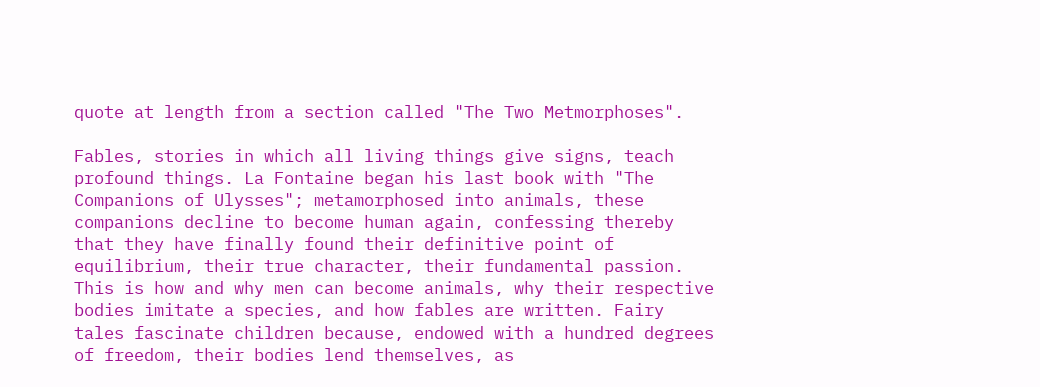quote at length from a section called "The Two Metmorphoses".

Fables, stories in which all living things give signs, teach profound things. La Fontaine began his last book with "The Companions of Ulysses"; metamorphosed into animals, these companions decline to become human again, confessing thereby that they have finally found their definitive point of equilibrium, their true character, their fundamental passion. This is how and why men can become animals, why their respective bodies imitate a species, and how fables are written. Fairy tales fascinate children because, endowed with a hundred degrees of freedom, their bodies lend themselves, as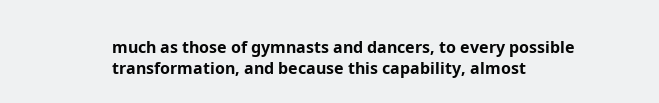much as those of gymnasts and dancers, to every possible transformation, and because this capability, almost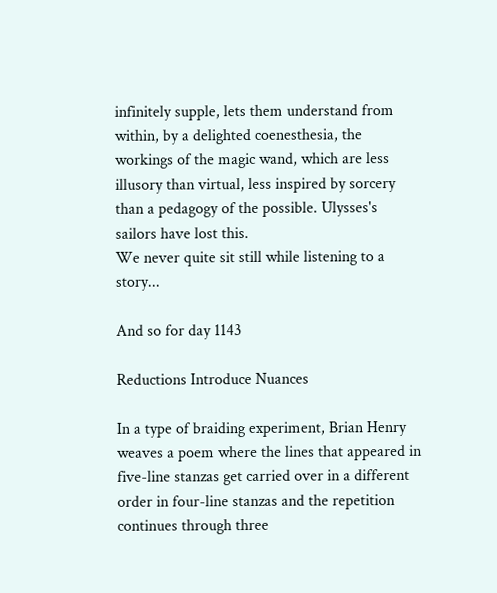infinitely supple, lets them understand from within, by a delighted coenesthesia, the workings of the magic wand, which are less illusory than virtual, less inspired by sorcery than a pedagogy of the possible. Ulysses's sailors have lost this.
We never quite sit still while listening to a story...

And so for day 1143

Reductions Introduce Nuances

In a type of braiding experiment, Brian Henry weaves a poem where the lines that appeared in five-line stanzas get carried over in a different order in four-line stanzas and the repetition continues through three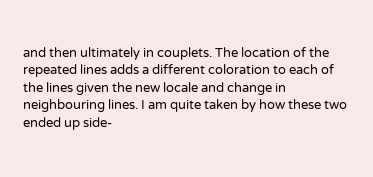and then ultimately in couplets. The location of the repeated lines adds a different coloration to each of the lines given the new locale and change in neighbouring lines. I am quite taken by how these two ended up side-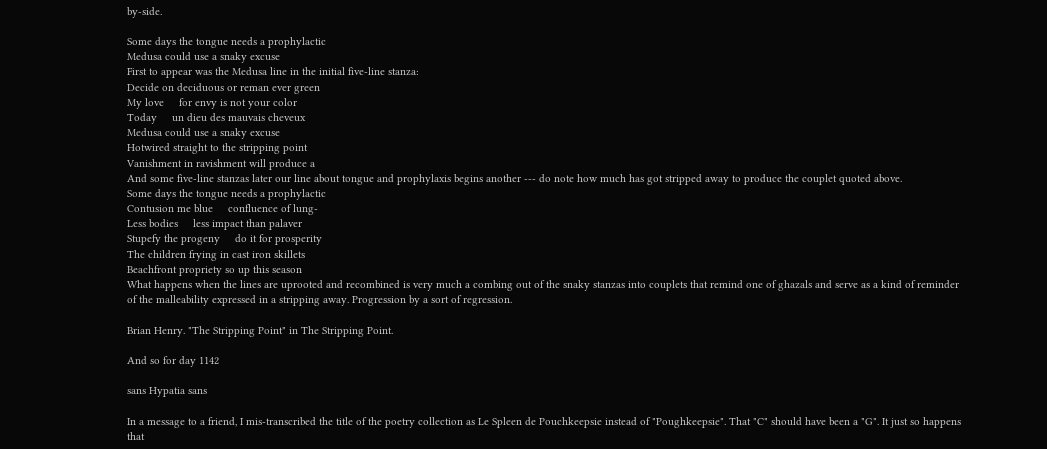by-side.

Some days the tongue needs a prophylactic
Medusa could use a snaky excuse
First to appear was the Medusa line in the initial five-line stanza:
Decide on deciduous or reman ever green
My love     for envy is not your color
Today     un dieu des mauvais cheveux
Medusa could use a snaky excuse
Hotwired straight to the stripping point
Vanishment in ravishment will produce a
And some five-line stanzas later our line about tongue and prophylaxis begins another --- do note how much has got stripped away to produce the couplet quoted above.
Some days the tongue needs a prophylactic
Contusion me blue     confluence of lung-
Less bodies     less impact than palaver
Stupefy the progeny     do it for prosperity
The children frying in cast iron skillets
Beachfront propriety so up this season
What happens when the lines are uprooted and recombined is very much a combing out of the snaky stanzas into couplets that remind one of ghazals and serve as a kind of reminder of the malleability expressed in a stripping away. Progression by a sort of regression.

Brian Henry. "The Stripping Point" in The Stripping Point.

And so for day 1142

sans Hypatia sans

In a message to a friend, I mis-transcribed the title of the poetry collection as Le Spleen de Pouchkeepsie instead of "Poughkeepsie". That "C" should have been a "G". It just so happens that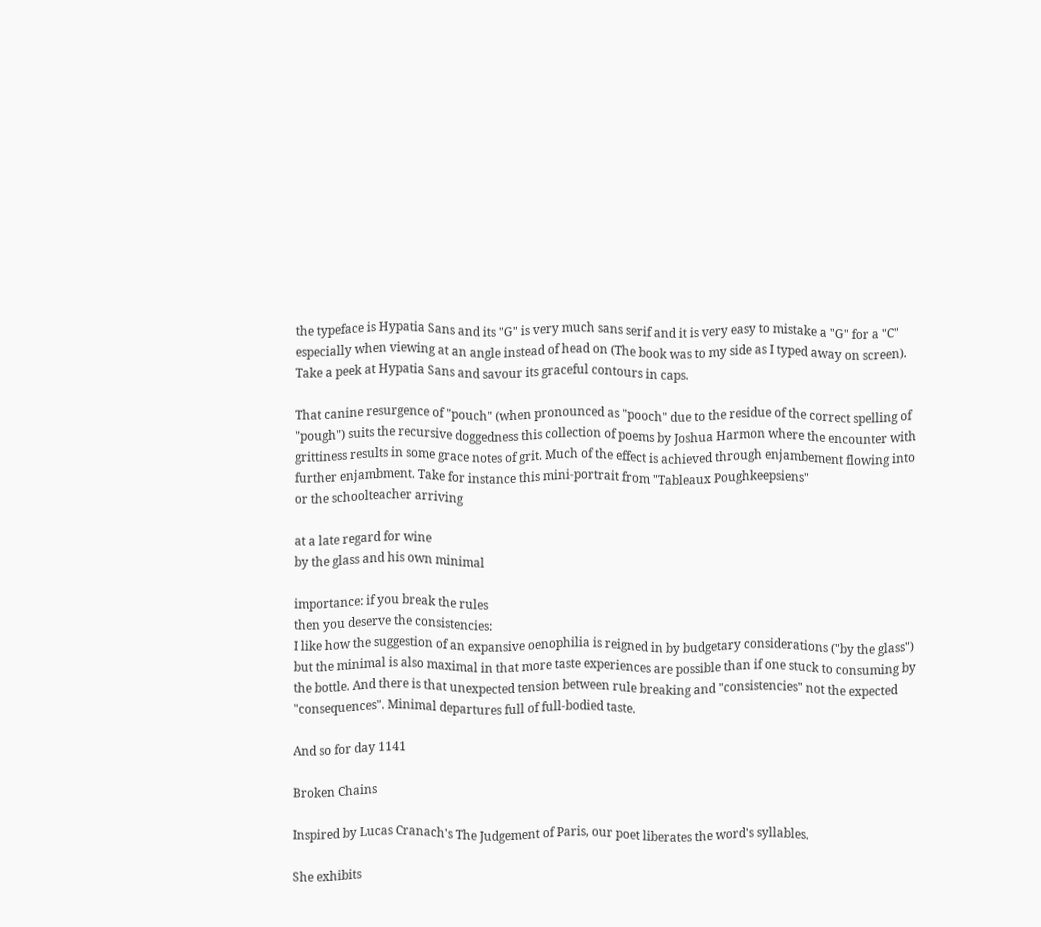the typeface is Hypatia Sans and its "G" is very much sans serif and it is very easy to mistake a "G" for a "C" especially when viewing at an angle instead of head on (The book was to my side as I typed away on screen). Take a peek at Hypatia Sans and savour its graceful contours in caps.

That canine resurgence of "pouch" (when pronounced as "pooch" due to the residue of the correct spelling of "pough") suits the recursive doggedness this collection of poems by Joshua Harmon where the encounter with grittiness results in some grace notes of grit. Much of the effect is achieved through enjambement flowing into further enjambment. Take for instance this mini-portrait from "Tableaux Poughkeepsiens"
or the schoolteacher arriving

at a late regard for wine
by the glass and his own minimal

importance: if you break the rules
then you deserve the consistencies:
I like how the suggestion of an expansive oenophilia is reigned in by budgetary considerations ("by the glass") but the minimal is also maximal in that more taste experiences are possible than if one stuck to consuming by the bottle. And there is that unexpected tension between rule breaking and "consistencies" not the expected "consequences". Minimal departures full of full-bodied taste.

And so for day 1141

Broken Chains

Inspired by Lucas Cranach's The Judgement of Paris, our poet liberates the word's syllables.

She exhibits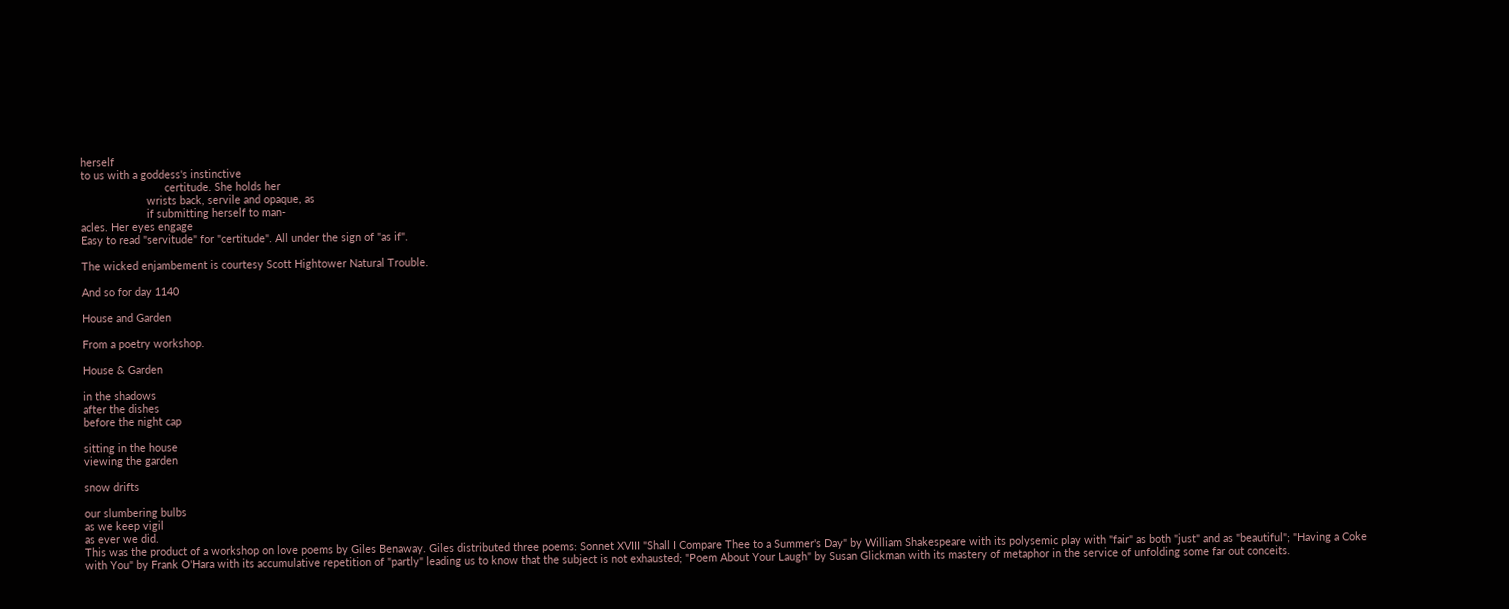herself
to us with a goddess's instinctive
                            certitude. She holds her
                      wrists back, servile and opaque, as
                      if submitting herself to man-
acles. Her eyes engage
Easy to read "servitude" for "certitude". All under the sign of "as if".

The wicked enjambement is courtesy Scott Hightower Natural Trouble.

And so for day 1140

House and Garden

From a poetry workshop.

House & Garden

in the shadows
after the dishes
before the night cap

sitting in the house
viewing the garden

snow drifts

our slumbering bulbs
as we keep vigil
as ever we did.
This was the product of a workshop on love poems by Giles Benaway. Giles distributed three poems: Sonnet XVIII "Shall I Compare Thee to a Summer's Day" by William Shakespeare with its polysemic play with "fair" as both "just" and as "beautiful"; "Having a Coke with You" by Frank O'Hara with its accumulative repetition of "partly" leading us to know that the subject is not exhausted; "Poem About Your Laugh" by Susan Glickman with its mastery of metaphor in the service of unfolding some far out conceits.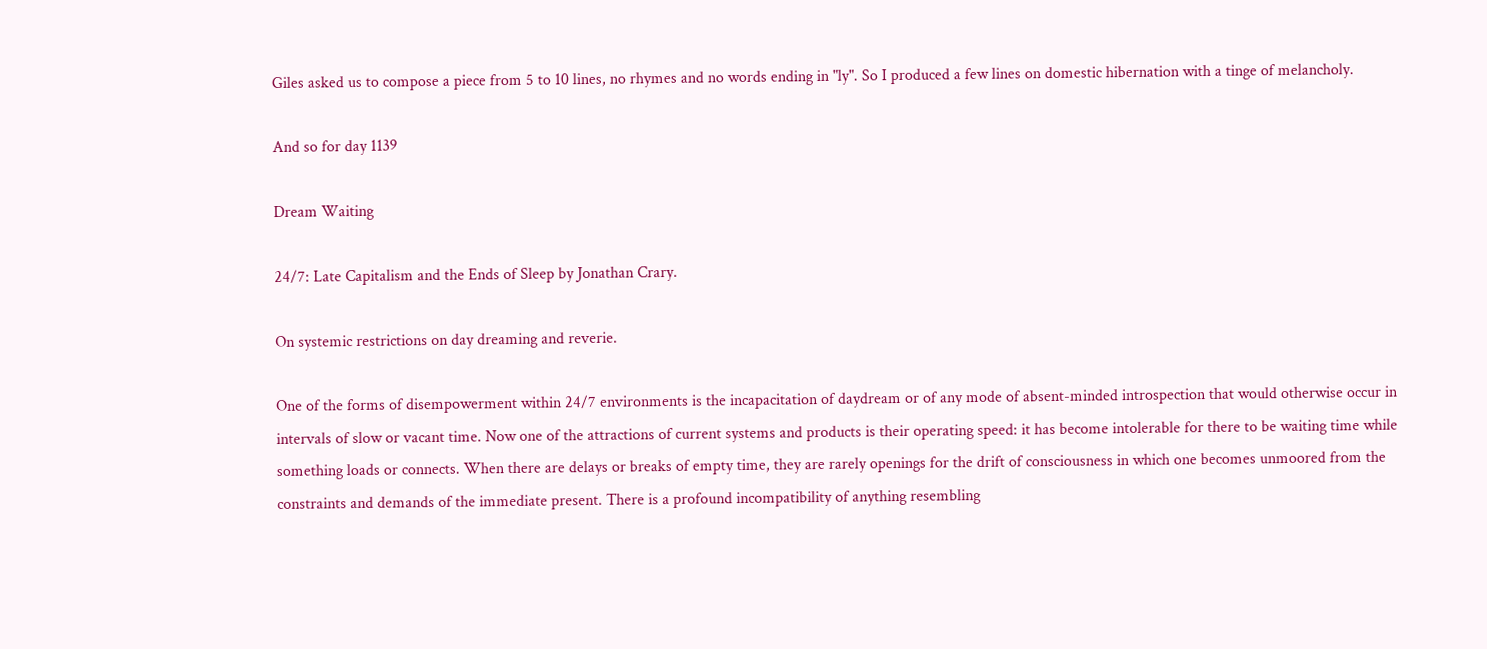Giles asked us to compose a piece from 5 to 10 lines, no rhymes and no words ending in "ly". So I produced a few lines on domestic hibernation with a tinge of melancholy.

And so for day 1139

Dream Waiting

24/7: Late Capitalism and the Ends of Sleep by Jonathan Crary.

On systemic restrictions on day dreaming and reverie.

One of the forms of disempowerment within 24/7 environments is the incapacitation of daydream or of any mode of absent-minded introspection that would otherwise occur in intervals of slow or vacant time. Now one of the attractions of current systems and products is their operating speed: it has become intolerable for there to be waiting time while something loads or connects. When there are delays or breaks of empty time, they are rarely openings for the drift of consciousness in which one becomes unmoored from the constraints and demands of the immediate present. There is a profound incompatibility of anything resembling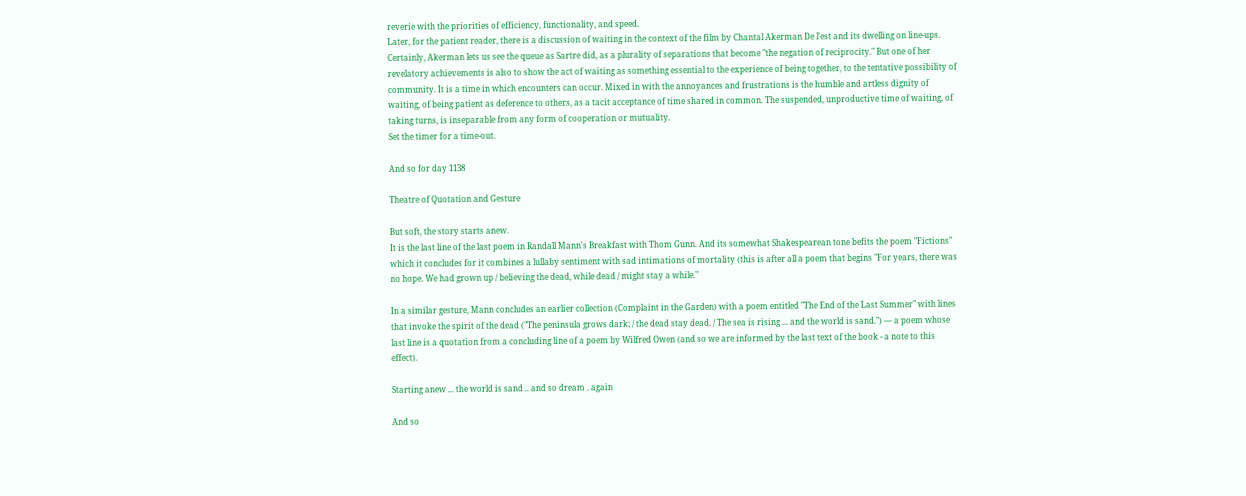reverie with the priorities of efficiency, functionality, and speed.
Later, for the patient reader, there is a discussion of waiting in the context of the film by Chantal Akerman De l'est and its dwelling on line-ups.
Certainly, Akerman lets us see the queue as Sartre did, as a plurality of separations that become "the negation of reciprocity." But one of her revelatory achievements is also to show the act of waiting as something essential to the experience of being together, to the tentative possibility of community. It is a time in which encounters can occur. Mixed in with the annoyances and frustrations is the humble and artless dignity of waiting, of being patient as deference to others, as a tacit acceptance of time shared in common. The suspended, unproductive time of waiting, of taking turns, is inseparable from any form of cooperation or mutuality.
Set the timer for a time-out.

And so for day 1138

Theatre of Quotation and Gesture

But soft, the story starts anew.
It is the last line of the last poem in Randall Mann's Breakfast with Thom Gunn. And its somewhat Shakespearean tone befits the poem "Fictions" which it concludes for it combines a lullaby sentiment with sad intimations of mortality (this is after all a poem that begins "For years, there was no hope. We had grown up / believing the dead, while dead / might stay a while."

In a similar gesture, Mann concludes an earlier collection (Complaint in the Garden) with a poem entitled "The End of the Last Summer" with lines that invoke the spirit of the dead ("The peninsula grows dark; / the dead stay dead. / The sea is rising ... and the world is sand.") — a poem whose last line is a quotation from a concluding line of a poem by Wilfred Owen (and so we are informed by the last text of the book - a note to this effect).

Starting anew ... the world is sand .. and so dream . again

And so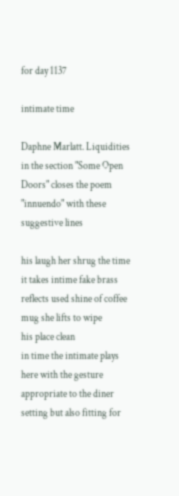for day 1137

intimate time

Daphne Marlatt. Liquidities in the section "Some Open Doors" closes the poem "innuendo" with these suggestive lines

his laugh her shrug the time it takes intime fake brass
reflects used shine of coffee mug she lifts to wipe
his place clean
in time the intimate plays here with the gesture appropriate to the diner setting but also fitting for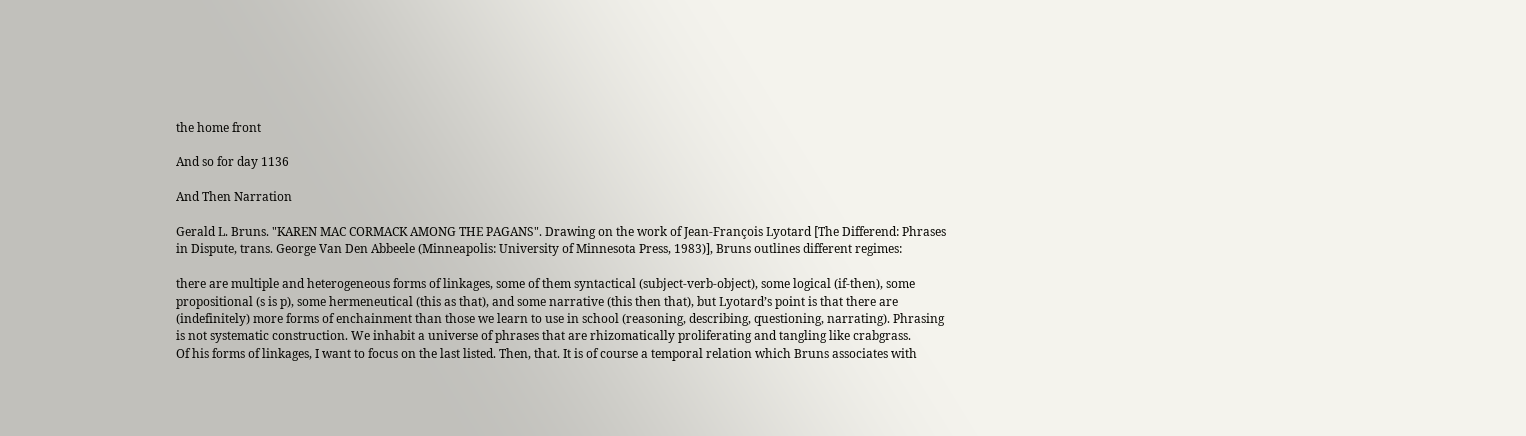the home front

And so for day 1136

And Then Narration

Gerald L. Bruns. "KAREN MAC CORMACK AMONG THE PAGANS". Drawing on the work of Jean-François Lyotard [The Differend: Phrases in Dispute, trans. George Van Den Abbeele (Minneapolis: University of Minnesota Press, 1983)], Bruns outlines different regimes:

there are multiple and heterogeneous forms of linkages, some of them syntactical (subject-verb-object), some logical (if-then), some propositional (s is p), some hermeneutical (this as that), and some narrative (this then that), but Lyotard’s point is that there are (indefinitely) more forms of enchainment than those we learn to use in school (reasoning, describing, questioning, narrating). Phrasing is not systematic construction. We inhabit a universe of phrases that are rhizomatically proliferating and tangling like crabgrass.
Of his forms of linkages, I want to focus on the last listed. Then, that. It is of course a temporal relation which Bruns associates with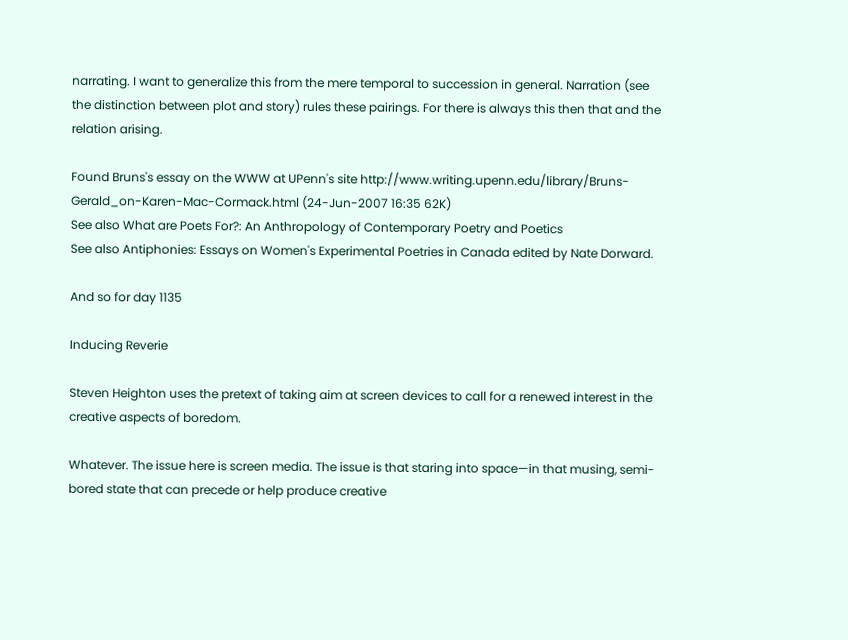narrating. I want to generalize this from the mere temporal to succession in general. Narration (see the distinction between plot and story) rules these pairings. For there is always this then that and the relation arising.

Found Bruns's essay on the WWW at UPenn's site http://www.writing.upenn.edu/library/Bruns-Gerald_on-Karen-Mac-Cormack.html (24-Jun-2007 16:35 62K)
See also What are Poets For?: An Anthropology of Contemporary Poetry and Poetics
See also Antiphonies: Essays on Women's Experimental Poetries in Canada edited by Nate Dorward.

And so for day 1135

Inducing Reverie

Steven Heighton uses the pretext of taking aim at screen devices to call for a renewed interest in the creative aspects of boredom.

Whatever. The issue here is screen media. The issue is that staring into space—in that musing, semi-bored state that can precede or help produce creative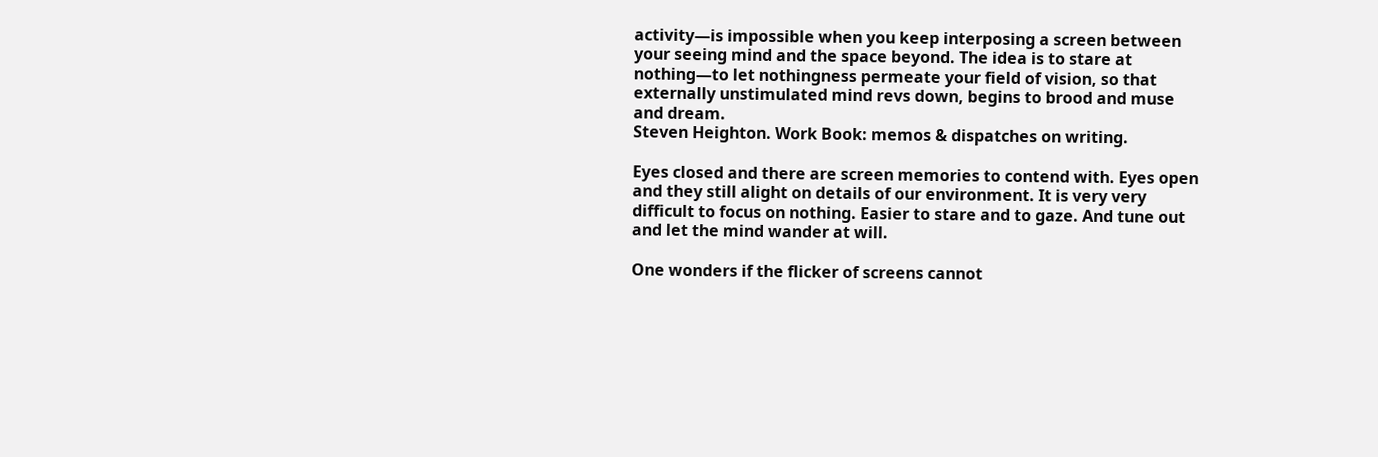activity—is impossible when you keep interposing a screen between your seeing mind and the space beyond. The idea is to stare at nothing—to let nothingness permeate your field of vision, so that externally unstimulated mind revs down, begins to brood and muse and dream.
Steven Heighton. Work Book: memos & dispatches on writing.

Eyes closed and there are screen memories to contend with. Eyes open and they still alight on details of our environment. It is very very difficult to focus on nothing. Easier to stare and to gaze. And tune out and let the mind wander at will.

One wonders if the flicker of screens cannot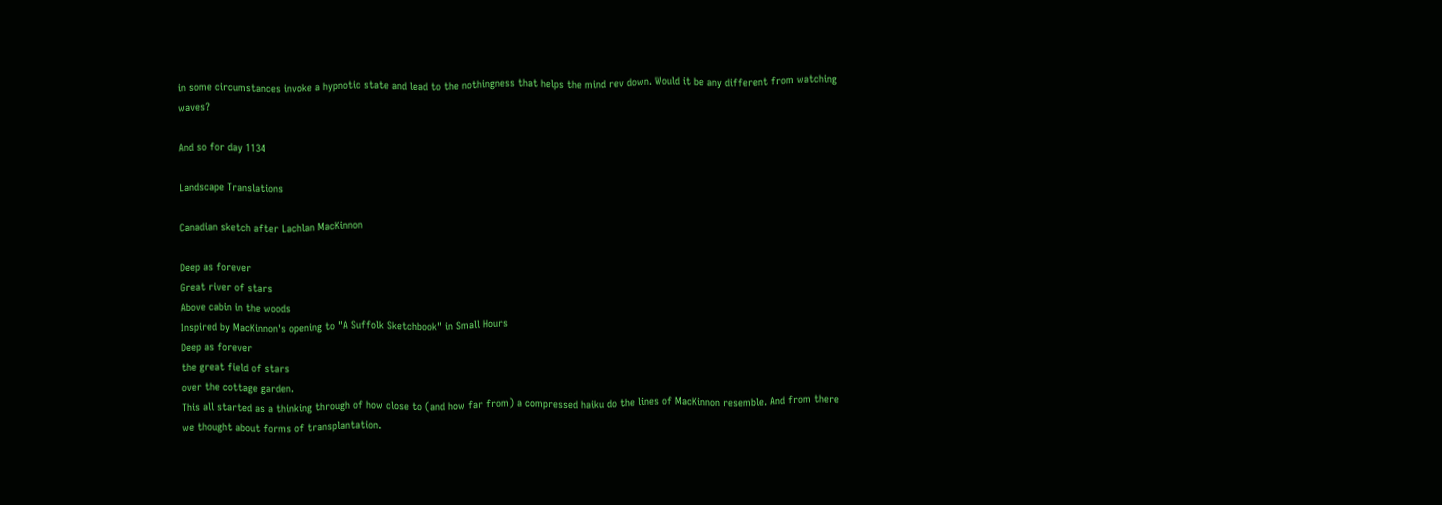in some circumstances invoke a hypnotic state and lead to the nothingness that helps the mind rev down. Would it be any different from watching waves?

And so for day 1134

Landscape Translations

Canadian sketch after Lachlan MacKinnon

Deep as forever
Great river of stars
Above cabin in the woods
Inspired by MacKinnon's opening to "A Suffolk Sketchbook" in Small Hours
Deep as forever
the great field of stars
over the cottage garden.
This all started as a thinking through of how close to (and how far from) a compressed haiku do the lines of MacKinnon resemble. And from there we thought about forms of transplantation.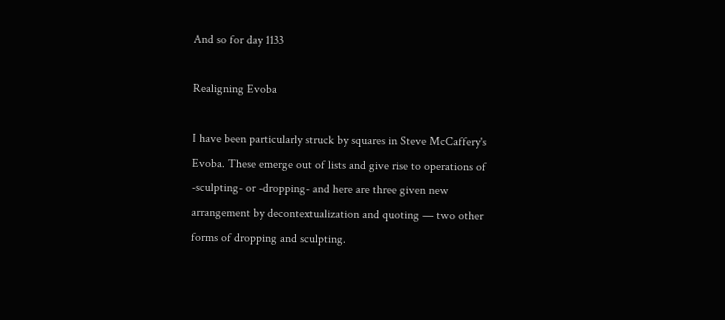And so for day 1133

Realigning Evoba

I have been particularly struck by squares in Steve McCaffery's Evoba. These emerge out of lists and give rise to operations of -sculpting- or -dropping- and here are three given new arrangement by decontextualization and quoting — two other forms of dropping and sculpting.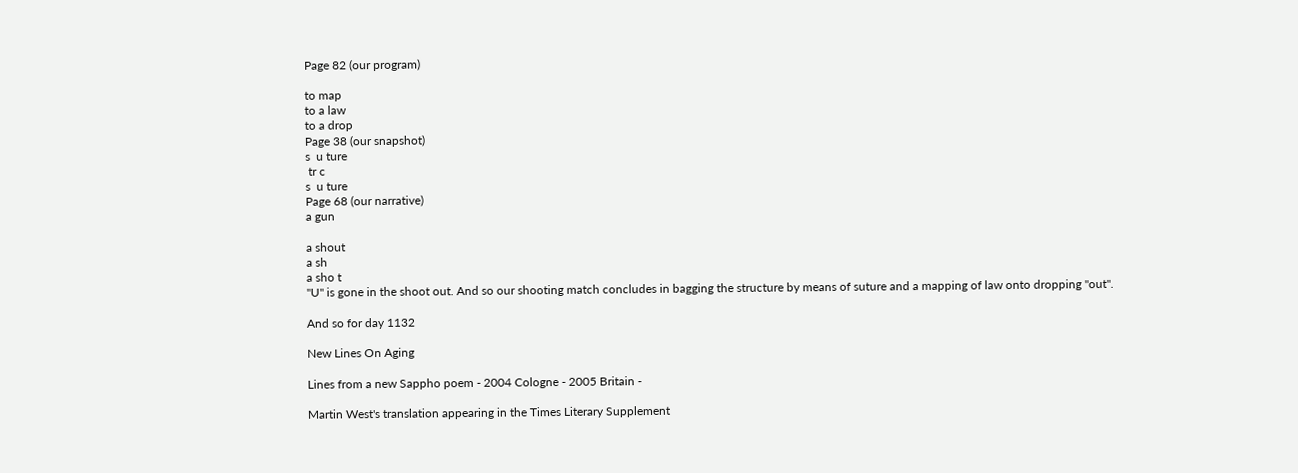Page 82 (our program)

to map
to a law
to a drop
Page 38 (our snapshot)
s  u ture
 tr c
s  u ture
Page 68 (our narrative)
a gun

a shout
a sh
a sho t
"U" is gone in the shoot out. And so our shooting match concludes in bagging the structure by means of suture and a mapping of law onto dropping "out".

And so for day 1132

New Lines On Aging

Lines from a new Sappho poem - 2004 Cologne - 2005 Britain -

Martin West's translation appearing in the Times Literary Supplement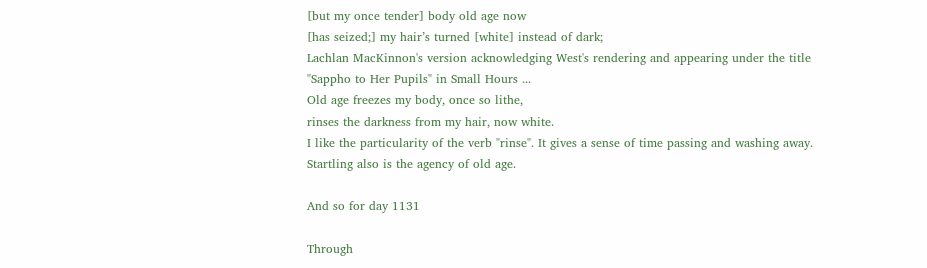[but my once tender] body old age now
[has seized;] my hair’s turned [white] instead of dark;
Lachlan MacKinnon's version acknowledging West's rendering and appearing under the title "Sappho to Her Pupils" in Small Hours ...
Old age freezes my body, once so lithe,
rinses the darkness from my hair, now white.
I like the particularity of the verb "rinse". It gives a sense of time passing and washing away. Startling also is the agency of old age.

And so for day 1131

Through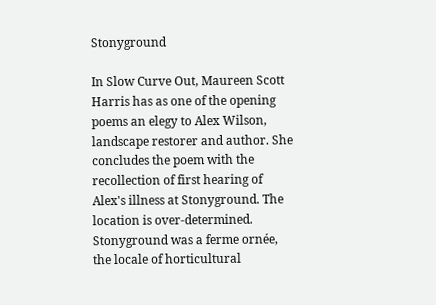Stonyground

In Slow Curve Out, Maureen Scott Harris has as one of the opening poems an elegy to Alex Wilson, landscape restorer and author. She concludes the poem with the recollection of first hearing of Alex's illness at Stonyground. The location is over-determined. Stonyground was a ferme ornée, the locale of horticultural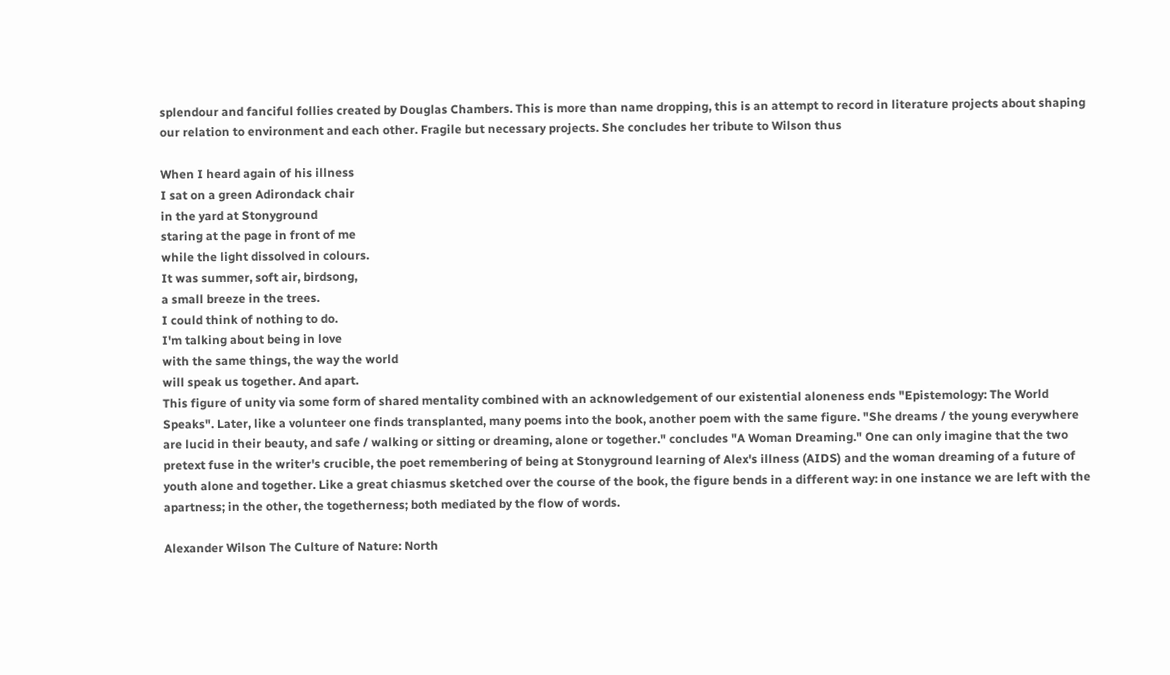splendour and fanciful follies created by Douglas Chambers. This is more than name dropping, this is an attempt to record in literature projects about shaping our relation to environment and each other. Fragile but necessary projects. She concludes her tribute to Wilson thus

When I heard again of his illness
I sat on a green Adirondack chair
in the yard at Stonyground
staring at the page in front of me
while the light dissolved in colours.
It was summer, soft air, birdsong,
a small breeze in the trees.
I could think of nothing to do.
I'm talking about being in love
with the same things, the way the world
will speak us together. And apart.
This figure of unity via some form of shared mentality combined with an acknowledgement of our existential aloneness ends "Epistemology: The World Speaks". Later, like a volunteer one finds transplanted, many poems into the book, another poem with the same figure. "She dreams / the young everywhere are lucid in their beauty, and safe / walking or sitting or dreaming, alone or together." concludes "A Woman Dreaming." One can only imagine that the two pretext fuse in the writer's crucible, the poet remembering of being at Stonyground learning of Alex's illness (AIDS) and the woman dreaming of a future of youth alone and together. Like a great chiasmus sketched over the course of the book, the figure bends in a different way: in one instance we are left with the apartness; in the other, the togetherness; both mediated by the flow of words.

Alexander Wilson The Culture of Nature: North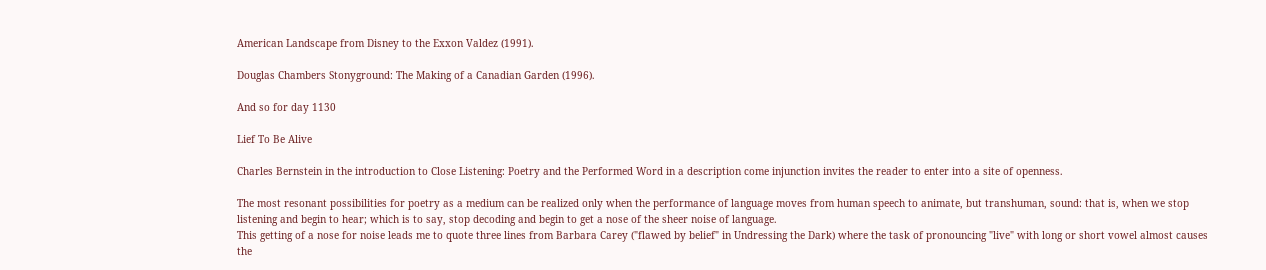American Landscape from Disney to the Exxon Valdez (1991).

Douglas Chambers Stonyground: The Making of a Canadian Garden (1996).

And so for day 1130

Lief To Be Alive

Charles Bernstein in the introduction to Close Listening: Poetry and the Performed Word in a description come injunction invites the reader to enter into a site of openness.

The most resonant possibilities for poetry as a medium can be realized only when the performance of language moves from human speech to animate, but transhuman, sound: that is, when we stop listening and begin to hear; which is to say, stop decoding and begin to get a nose of the sheer noise of language.
This getting of a nose for noise leads me to quote three lines from Barbara Carey ("flawed by belief" in Undressing the Dark) where the task of pronouncing "live" with long or short vowel almost causes the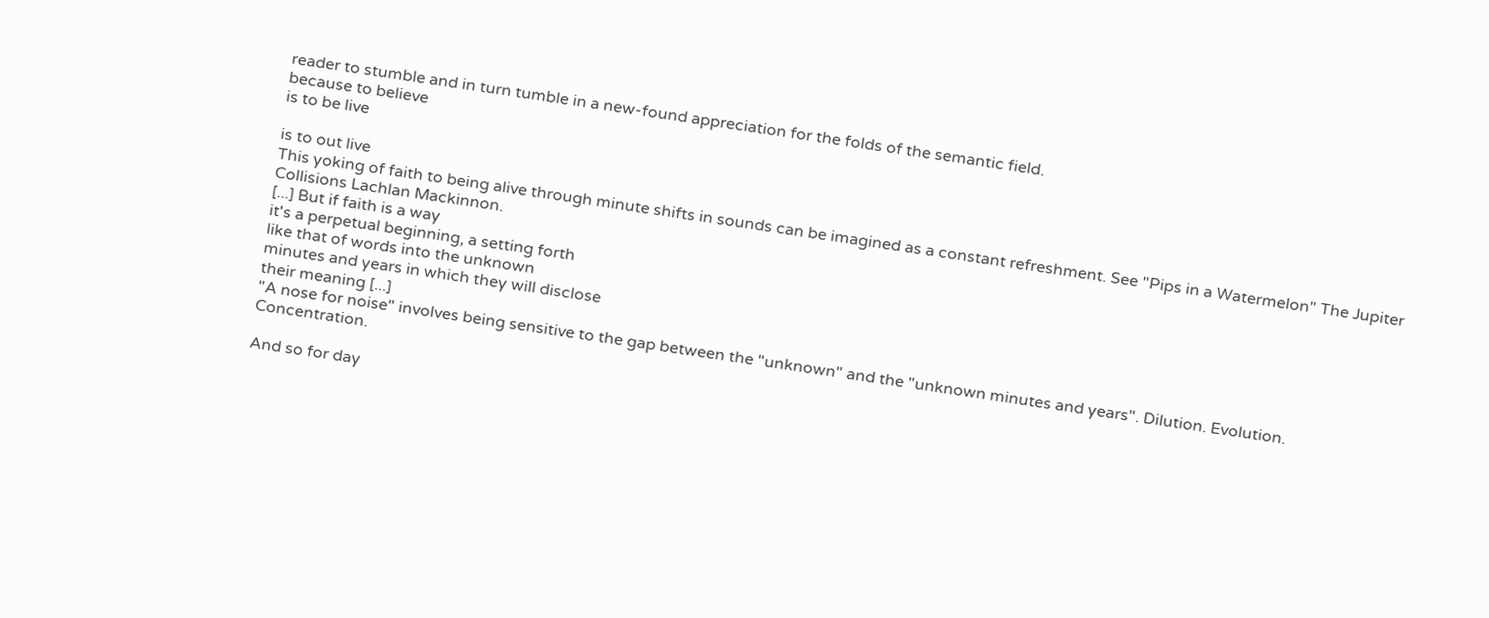reader to stumble and in turn tumble in a new-found appreciation for the folds of the semantic field.
because to believe
is to be live

is to out live
This yoking of faith to being alive through minute shifts in sounds can be imagined as a constant refreshment. See "Pips in a Watermelon" The Jupiter Collisions Lachlan Mackinnon.
[...] But if faith is a way
it's a perpetual beginning, a setting forth
like that of words into the unknown
minutes and years in which they will disclose
their meaning [...]
"A nose for noise" involves being sensitive to the gap between the "unknown" and the "unknown minutes and years". Dilution. Evolution. Concentration.

And so for day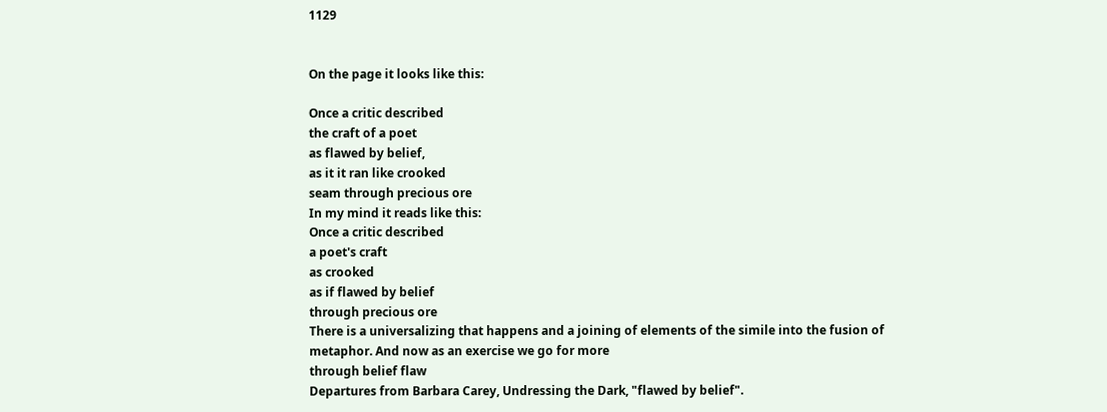1129


On the page it looks like this:

Once a critic described
the craft of a poet
as flawed by belief,
as it it ran like crooked
seam through precious ore
In my mind it reads like this:
Once a critic described
a poet's craft
as crooked
as if flawed by belief
through precious ore
There is a universalizing that happens and a joining of elements of the simile into the fusion of metaphor. And now as an exercise we go for more
through belief flaw
Departures from Barbara Carey, Undressing the Dark, "flawed by belief".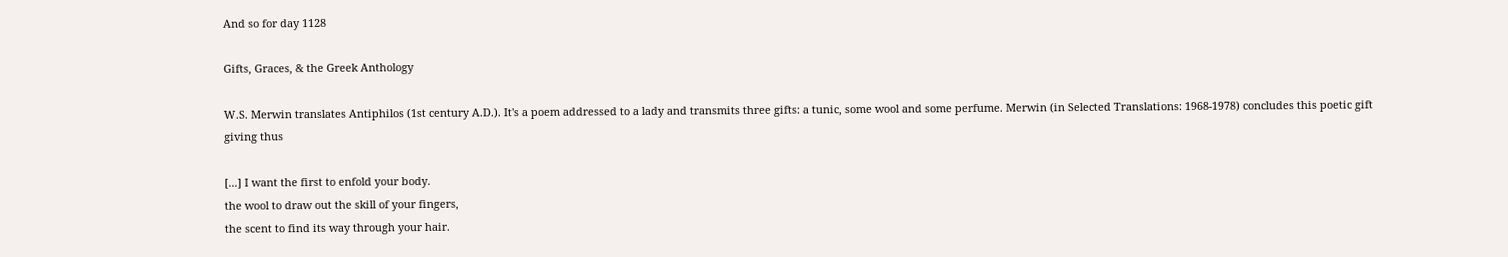And so for day 1128

Gifts, Graces, & the Greek Anthology

W.S. Merwin translates Antiphilos (1st century A.D.). It's a poem addressed to a lady and transmits three gifts: a tunic, some wool and some perfume. Merwin (in Selected Translations: 1968-1978) concludes this poetic gift giving thus

[...] I want the first to enfold your body.
the wool to draw out the skill of your fingers,
the scent to find its way through your hair.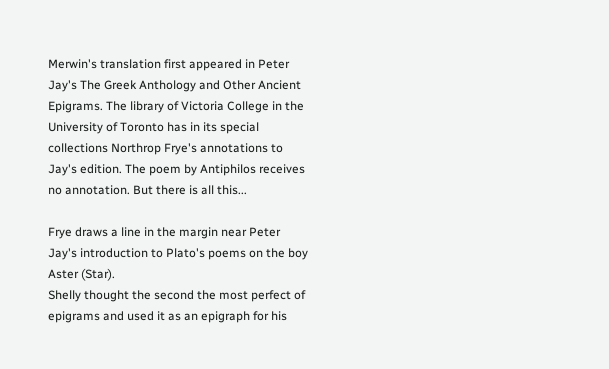Merwin's translation first appeared in Peter Jay's The Greek Anthology and Other Ancient Epigrams. The library of Victoria College in the University of Toronto has in its special collections Northrop Frye's annotations to Jay's edition. The poem by Antiphilos receives no annotation. But there is all this...

Frye draws a line in the margin near Peter Jay's introduction to Plato's poems on the boy Aster (Star).
Shelly thought the second the most perfect of epigrams and used it as an epigraph for his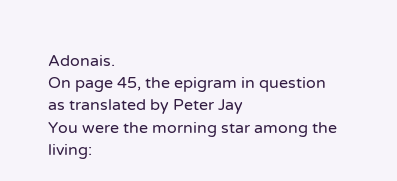Adonais.
On page 45, the epigram in question as translated by Peter Jay
You were the morning star among the living: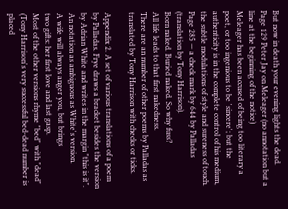But now in death your evening lights the dead.
Page 129 Peter Jay on Meleager (no annotation but a line at the beginning of the notice)
Meleager has been accused of being too literary a poet, or too ingenious to be 'sincere'; but the authenticity is in the complete control of his medium, the subtle modulations of style and sureness of touch.
Page 285 — a check mark by 644 by Palladas (translation by Tony Harrison).
Born naked. Buried naked. So why fuss?
All life leads to that first nakedness.
There are an number of other poems by Palladas as translated by Tony Harrison with checks or ticks.

Appendix 2. A set of various translations of a poem by Palladas. Frye draws a bracket besides the version by Adrian White and writes in the margin "this is it". An notation as ambiguous as White's version.
A wife will always anger you, but brings
two gifts: her first love and last gasp.
Most of the other versions rhyme "bed" with "dead" (Tony Harrison's very successful bed-dead number is placed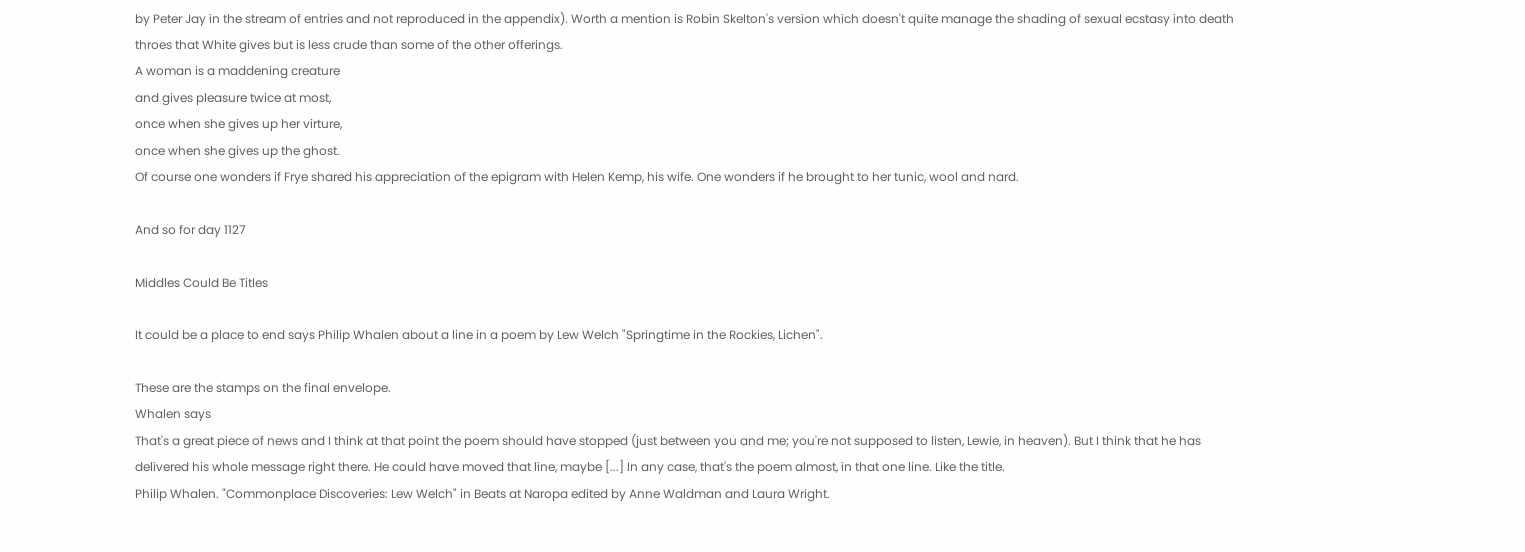by Peter Jay in the stream of entries and not reproduced in the appendix). Worth a mention is Robin Skelton's version which doesn't quite manage the shading of sexual ecstasy into death throes that White gives but is less crude than some of the other offerings.
A woman is a maddening creature
and gives pleasure twice at most,
once when she gives up her virture,
once when she gives up the ghost.
Of course one wonders if Frye shared his appreciation of the epigram with Helen Kemp, his wife. One wonders if he brought to her tunic, wool and nard.

And so for day 1127

Middles Could Be Titles

It could be a place to end says Philip Whalen about a line in a poem by Lew Welch "Springtime in the Rockies, Lichen".

These are the stamps on the final envelope.
Whalen says
That's a great piece of news and I think at that point the poem should have stopped (just between you and me; you're not supposed to listen, Lewie, in heaven). But I think that he has delivered his whole message right there. He could have moved that line, maybe [...] In any case, that's the poem almost, in that one line. Like the title.
Philip Whalen. "Commonplace Discoveries: Lew Welch" in Beats at Naropa edited by Anne Waldman and Laura Wright.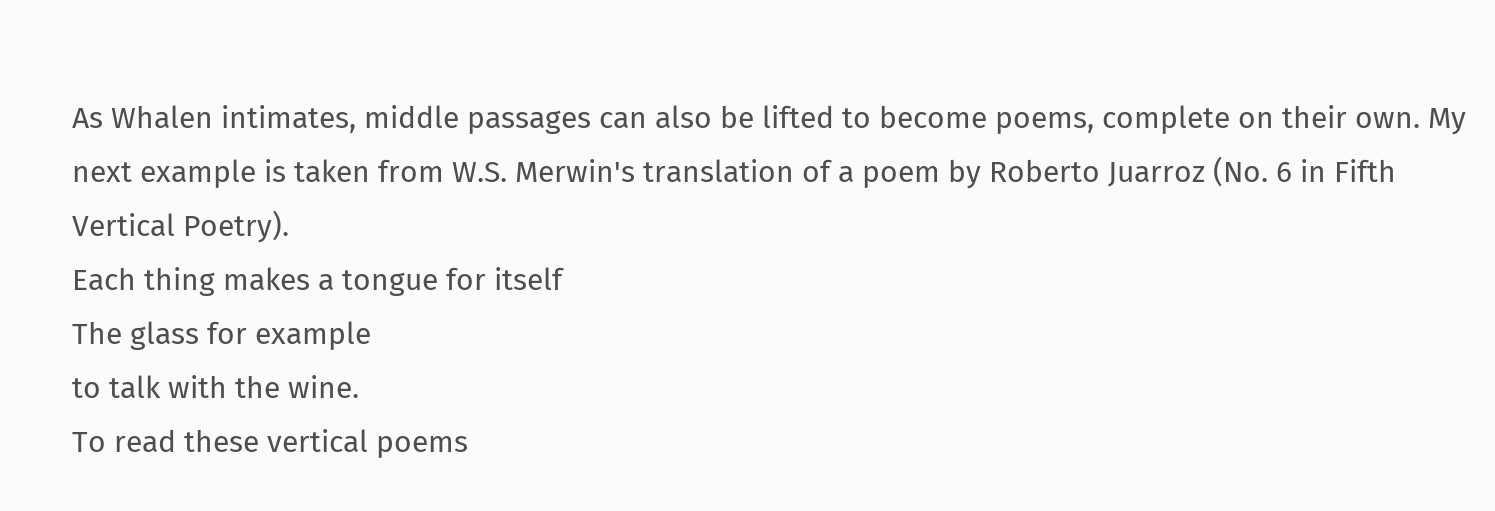As Whalen intimates, middle passages can also be lifted to become poems, complete on their own. My next example is taken from W.S. Merwin's translation of a poem by Roberto Juarroz (No. 6 in Fifth Vertical Poetry).
Each thing makes a tongue for itself
The glass for example
to talk with the wine.
To read these vertical poems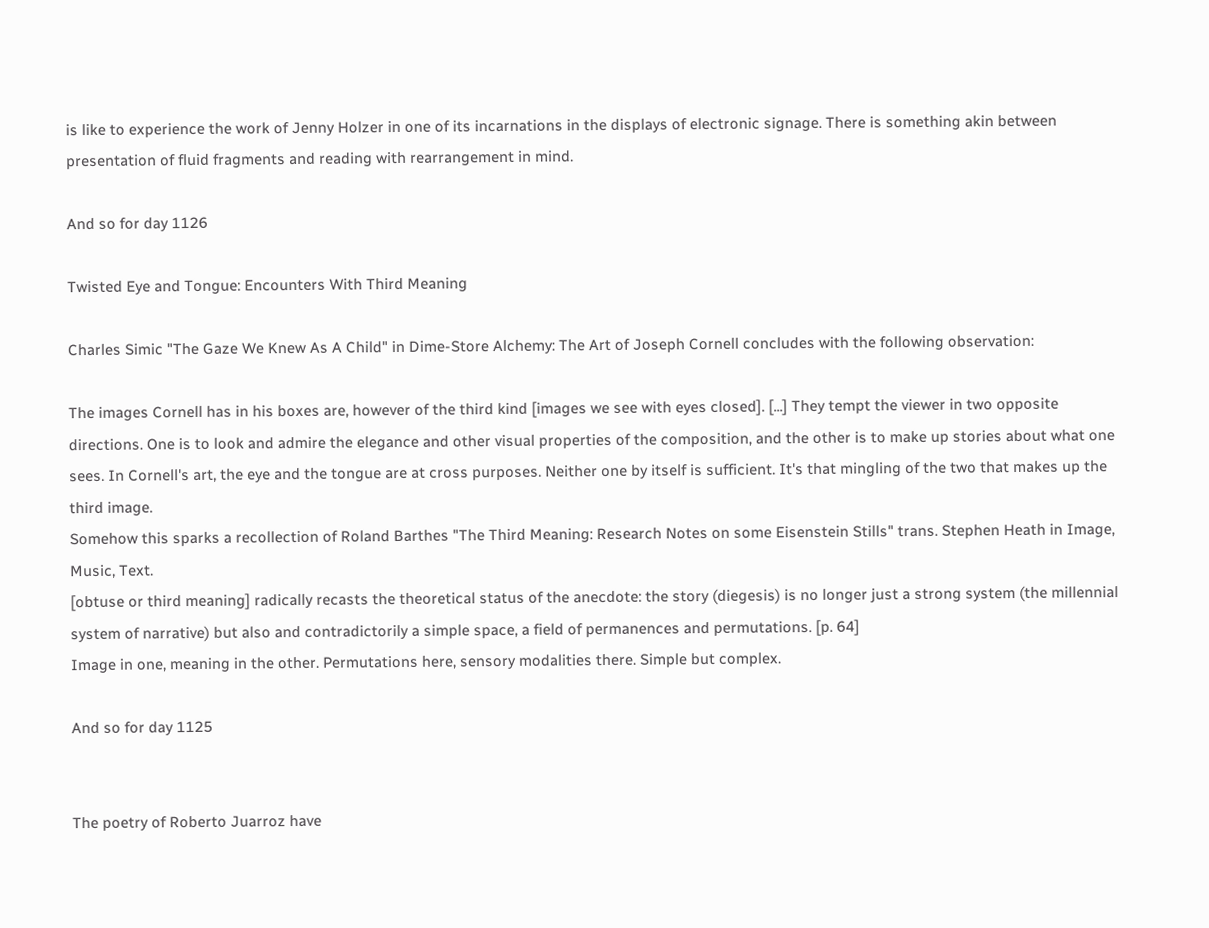is like to experience the work of Jenny Holzer in one of its incarnations in the displays of electronic signage. There is something akin between presentation of fluid fragments and reading with rearrangement in mind.

And so for day 1126

Twisted Eye and Tongue: Encounters With Third Meaning

Charles Simic "The Gaze We Knew As A Child" in Dime-Store Alchemy: The Art of Joseph Cornell concludes with the following observation:

The images Cornell has in his boxes are, however of the third kind [images we see with eyes closed]. [...] They tempt the viewer in two opposite directions. One is to look and admire the elegance and other visual properties of the composition, and the other is to make up stories about what one sees. In Cornell's art, the eye and the tongue are at cross purposes. Neither one by itself is sufficient. It's that mingling of the two that makes up the third image.
Somehow this sparks a recollection of Roland Barthes "The Third Meaning: Research Notes on some Eisenstein Stills" trans. Stephen Heath in Image, Music, Text.
[obtuse or third meaning] radically recasts the theoretical status of the anecdote: the story (diegesis) is no longer just a strong system (the millennial system of narrative) but also and contradictorily a simple space, a field of permanences and permutations. [p. 64]
Image in one, meaning in the other. Permutations here, sensory modalities there. Simple but complex.

And so for day 1125


The poetry of Roberto Juarroz have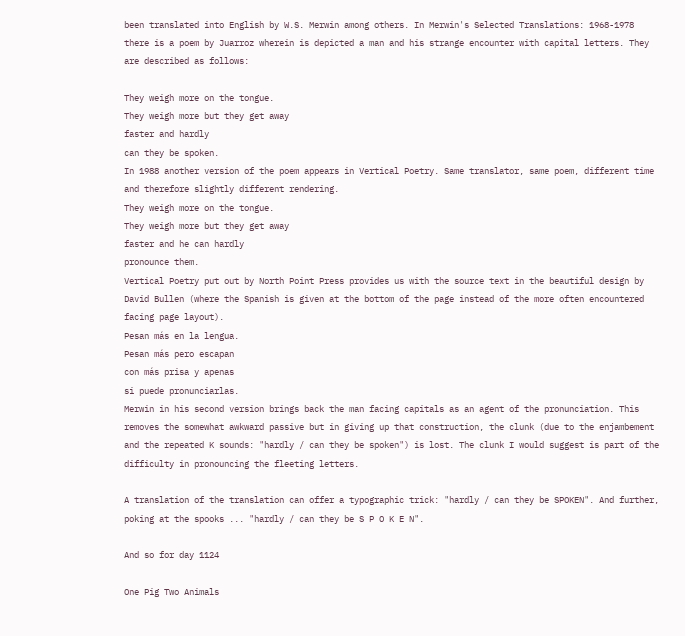been translated into English by W.S. Merwin among others. In Merwin's Selected Translations: 1968-1978 there is a poem by Juarroz wherein is depicted a man and his strange encounter with capital letters. They are described as follows:

They weigh more on the tongue.
They weigh more but they get away
faster and hardly
can they be spoken.
In 1988 another version of the poem appears in Vertical Poetry. Same translator, same poem, different time and therefore slightly different rendering.
They weigh more on the tongue.
They weigh more but they get away
faster and he can hardly
pronounce them.
Vertical Poetry put out by North Point Press provides us with the source text in the beautiful design by David Bullen (where the Spanish is given at the bottom of the page instead of the more often encountered facing page layout).
Pesan más en la lengua.
Pesan más pero escapan
con más prisa y apenas
si puede pronunciarlas.
Merwin in his second version brings back the man facing capitals as an agent of the pronunciation. This removes the somewhat awkward passive but in giving up that construction, the clunk (due to the enjambement and the repeated K sounds: "hardly / can they be spoken") is lost. The clunk I would suggest is part of the difficulty in pronouncing the fleeting letters.

A translation of the translation can offer a typographic trick: "hardly / can they be SPOKEN". And further, poking at the spooks ... "hardly / can they be S P O K E N".

And so for day 1124

One Pig Two Animals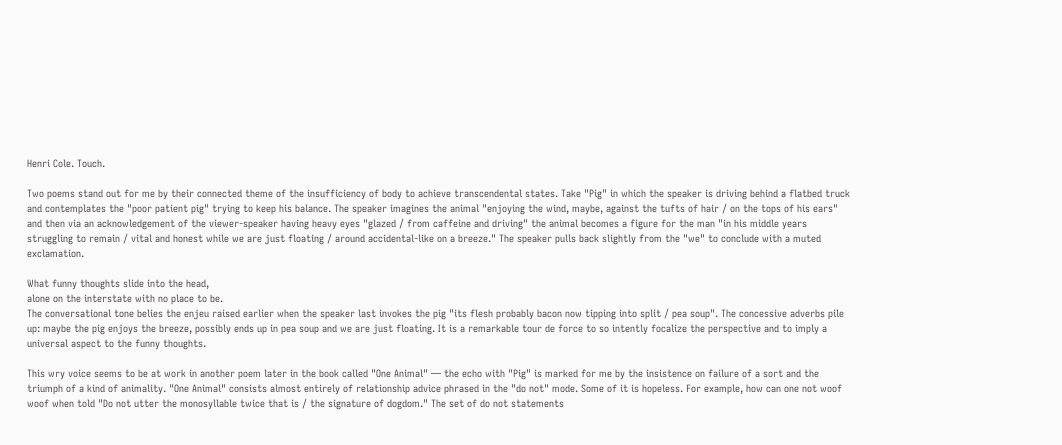Henri Cole. Touch.

Two poems stand out for me by their connected theme of the insufficiency of body to achieve transcendental states. Take "Pig" in which the speaker is driving behind a flatbed truck and contemplates the "poor patient pig" trying to keep his balance. The speaker imagines the animal "enjoying the wind, maybe, against the tufts of hair / on the tops of his ears" and then via an acknowledgement of the viewer-speaker having heavy eyes "glazed / from caffeine and driving" the animal becomes a figure for the man "in his middle years struggling to remain / vital and honest while we are just floating / around accidental-like on a breeze." The speaker pulls back slightly from the "we" to conclude with a muted exclamation.

What funny thoughts slide into the head,
alone on the interstate with no place to be.
The conversational tone belies the enjeu raised earlier when the speaker last invokes the pig "its flesh probably bacon now tipping into split / pea soup". The concessive adverbs pile up: maybe the pig enjoys the breeze, possibly ends up in pea soup and we are just floating. It is a remarkable tour de force to so intently focalize the perspective and to imply a universal aspect to the funny thoughts.

This wry voice seems to be at work in another poem later in the book called "One Animal" — the echo with "Pig" is marked for me by the insistence on failure of a sort and the triumph of a kind of animality. "One Animal" consists almost entirely of relationship advice phrased in the "do not" mode. Some of it is hopeless. For example, how can one not woof woof when told "Do not utter the monosyllable twice that is / the signature of dogdom." The set of do not statements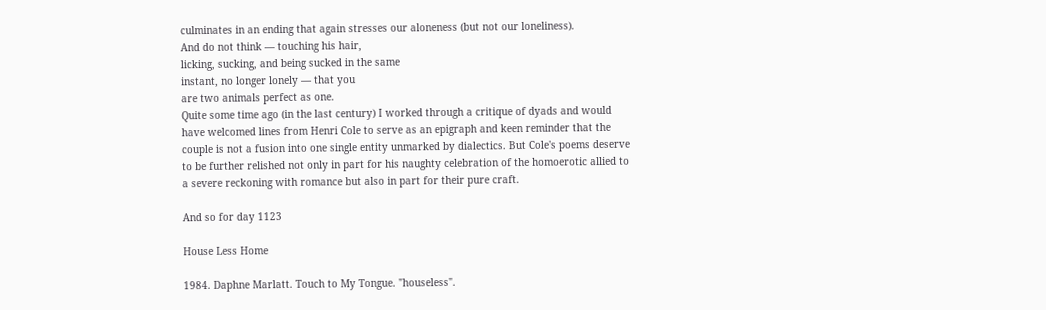culminates in an ending that again stresses our aloneness (but not our loneliness).
And do not think — touching his hair,
licking, sucking, and being sucked in the same
instant, no longer lonely — that you
are two animals perfect as one.
Quite some time ago (in the last century) I worked through a critique of dyads and would have welcomed lines from Henri Cole to serve as an epigraph and keen reminder that the couple is not a fusion into one single entity unmarked by dialectics. But Cole's poems deserve to be further relished not only in part for his naughty celebration of the homoerotic allied to a severe reckoning with romance but also in part for their pure craft.

And so for day 1123

House Less Home

1984. Daphne Marlatt. Touch to My Tongue. "houseless".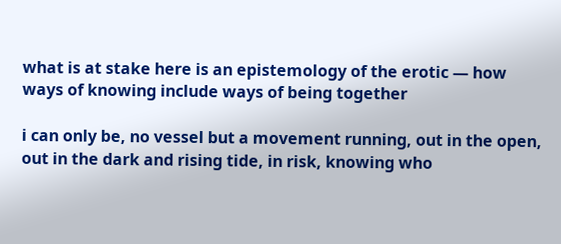what is at stake here is an epistemology of the erotic — how ways of knowing include ways of being together

i can only be, no vessel but a movement running, out in the open, out in the dark and rising tide, in risk, knowing who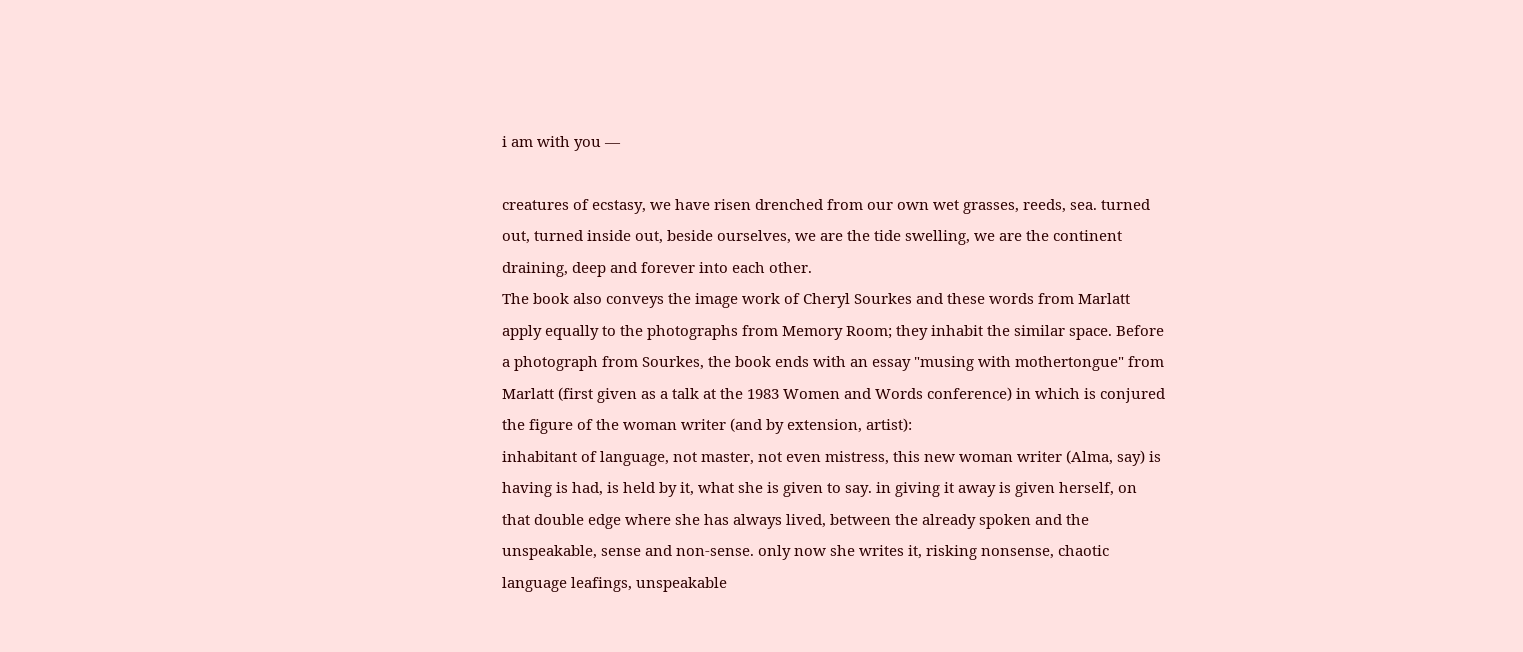i am with you —

creatures of ecstasy, we have risen drenched from our own wet grasses, reeds, sea. turned out, turned inside out, beside ourselves, we are the tide swelling, we are the continent draining, deep and forever into each other.
The book also conveys the image work of Cheryl Sourkes and these words from Marlatt apply equally to the photographs from Memory Room; they inhabit the similar space. Before a photograph from Sourkes, the book ends with an essay "musing with mothertongue" from Marlatt (first given as a talk at the 1983 Women and Words conference) in which is conjured the figure of the woman writer (and by extension, artist):
inhabitant of language, not master, not even mistress, this new woman writer (Alma, say) is having is had, is held by it, what she is given to say. in giving it away is given herself, on that double edge where she has always lived, between the already spoken and the unspeakable, sense and non-sense. only now she writes it, risking nonsense, chaotic language leafings, unspeakable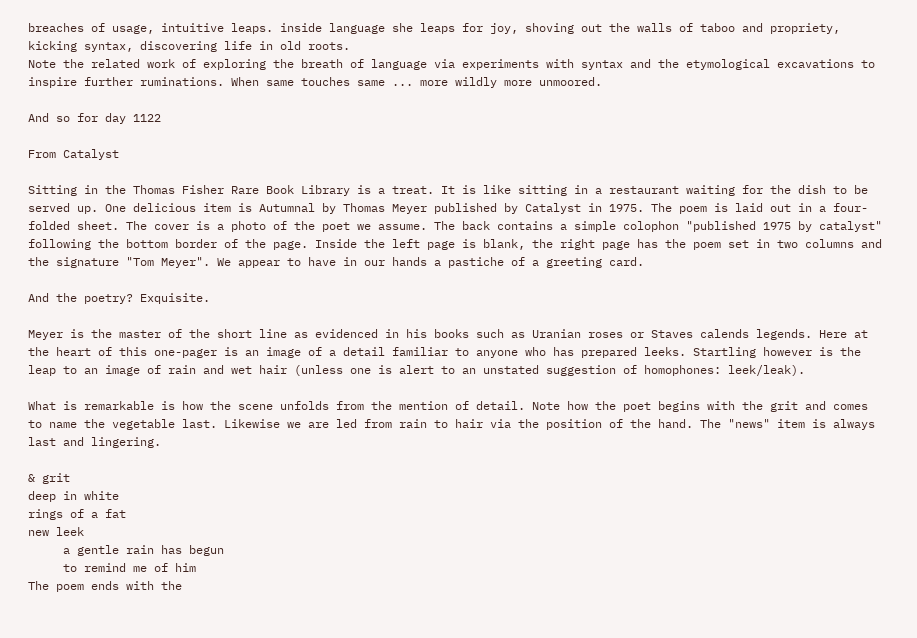breaches of usage, intuitive leaps. inside language she leaps for joy, shoving out the walls of taboo and propriety, kicking syntax, discovering life in old roots.
Note the related work of exploring the breath of language via experiments with syntax and the etymological excavations to inspire further ruminations. When same touches same ... more wildly more unmoored.

And so for day 1122

From Catalyst

Sitting in the Thomas Fisher Rare Book Library is a treat. It is like sitting in a restaurant waiting for the dish to be served up. One delicious item is Autumnal by Thomas Meyer published by Catalyst in 1975. The poem is laid out in a four-folded sheet. The cover is a photo of the poet we assume. The back contains a simple colophon "published 1975 by catalyst" following the bottom border of the page. Inside the left page is blank, the right page has the poem set in two columns and the signature "Tom Meyer". We appear to have in our hands a pastiche of a greeting card.

And the poetry? Exquisite.

Meyer is the master of the short line as evidenced in his books such as Uranian roses or Staves calends legends. Here at the heart of this one-pager is an image of a detail familiar to anyone who has prepared leeks. Startling however is the leap to an image of rain and wet hair (unless one is alert to an unstated suggestion of homophones: leek/leak).

What is remarkable is how the scene unfolds from the mention of detail. Note how the poet begins with the grit and comes to name the vegetable last. Likewise we are led from rain to hair via the position of the hand. The "news" item is always last and lingering.

& grit
deep in white
rings of a fat
new leek
     a gentle rain has begun
     to remind me of him
The poem ends with the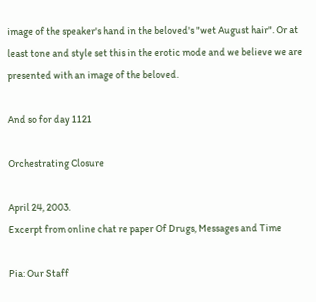image of the speaker's hand in the beloved's "wet August hair". Or at least tone and style set this in the erotic mode and we believe we are presented with an image of the beloved.

And so for day 1121

Orchestrating Closure

April 24, 2003.
Excerpt from online chat re paper Of Drugs, Messages and Time

Pia: Our Staff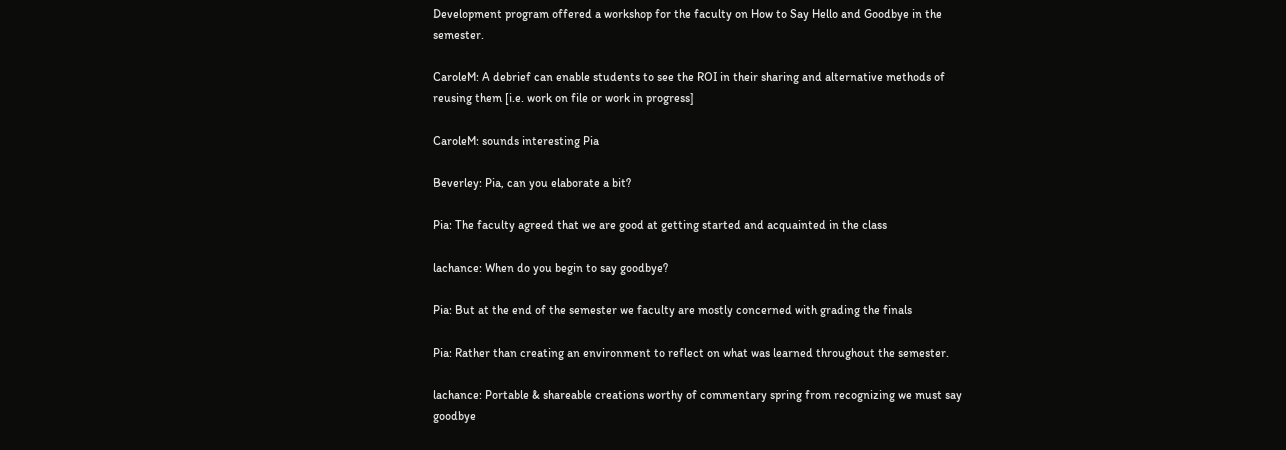Development program offered a workshop for the faculty on How to Say Hello and Goodbye in the semester.

CaroleM: A debrief can enable students to see the ROI in their sharing and alternative methods of reusing them [i.e. work on file or work in progress]

CaroleM: sounds interesting Pia

Beverley: Pia, can you elaborate a bit?

Pia: The faculty agreed that we are good at getting started and acquainted in the class

lachance: When do you begin to say goodbye?

Pia: But at the end of the semester we faculty are mostly concerned with grading the finals

Pia: Rather than creating an environment to reflect on what was learned throughout the semester.

lachance: Portable & shareable creations worthy of commentary spring from recognizing we must say goodbye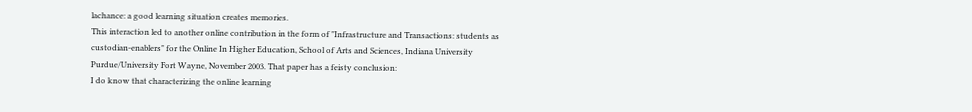lachance: a good learning situation creates memories.
This interaction led to another online contribution in the form of "Infrastructure and Transactions: students as custodian-enablers" for the Online In Higher Education, School of Arts and Sciences, Indiana University Purdue/University Fort Wayne, November 2003. That paper has a feisty conclusion:
I do know that characterizing the online learning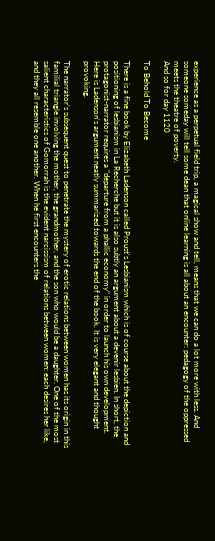experience as a perpetual field trip, a magical show and tell, means that we can do a lot more with less. And someone someday will tell some dean that online learning is all about an encounter: pedagogy of the oppressed meets the theatre of poverty.
And so for day 1120

To Behold To Become

There is a fine book by Elizabeth Ladenson called Proust's Lesbianism which is of course about the depiction and positioning of lesbianism in La Recherche but it is also subtly an argument about a devenir lesbien. In short, the protagonist-narrator requires a "departure from a phallic economy" in order to launch his own development. Here is Ladenson's argument neatly summarized towards the end of the book. It is very elegant and thought provoking.

The narrator's subsequent quest to penetrate the mystery of erotic relations between women has its origin in this familial triangle involving the mother, the grandmother, and the son who would be a daughter. One of the most salient characteristics of Gomorrah is the evident narcissism of relations between women: each desires her like, and they all resemble one another. When he first encounters the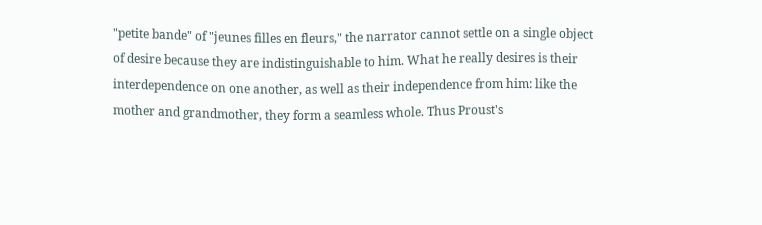"petite bande" of "jeunes filles en fleurs," the narrator cannot settle on a single object of desire because they are indistinguishable to him. What he really desires is their interdependence on one another, as well as their independence from him: like the mother and grandmother, they form a seamless whole. Thus Proust's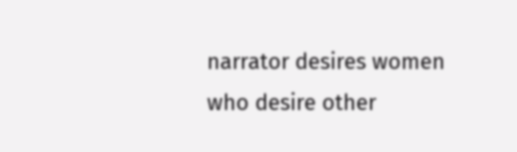narrator desires women who desire other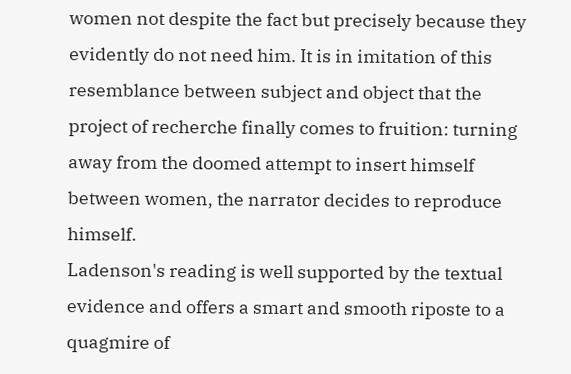women not despite the fact but precisely because they evidently do not need him. It is in imitation of this resemblance between subject and object that the project of recherche finally comes to fruition: turning away from the doomed attempt to insert himself between women, the narrator decides to reproduce himself.
Ladenson's reading is well supported by the textual evidence and offers a smart and smooth riposte to a quagmire of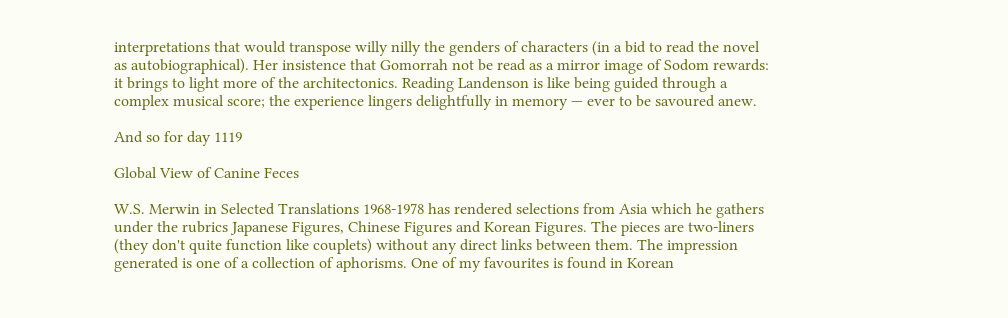interpretations that would transpose willy nilly the genders of characters (in a bid to read the novel as autobiographical). Her insistence that Gomorrah not be read as a mirror image of Sodom rewards: it brings to light more of the architectonics. Reading Landenson is like being guided through a complex musical score; the experience lingers delightfully in memory — ever to be savoured anew.

And so for day 1119

Global View of Canine Feces

W.S. Merwin in Selected Translations 1968-1978 has rendered selections from Asia which he gathers under the rubrics Japanese Figures, Chinese Figures and Korean Figures. The pieces are two-liners (they don't quite function like couplets) without any direct links between them. The impression generated is one of a collection of aphorisms. One of my favourites is found in Korean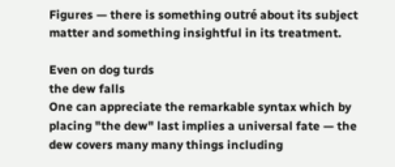Figures — there is something outré about its subject matter and something insightful in its treatment.

Even on dog turds
the dew falls
One can appreciate the remarkable syntax which by placing "the dew" last implies a universal fate — the dew covers many many things including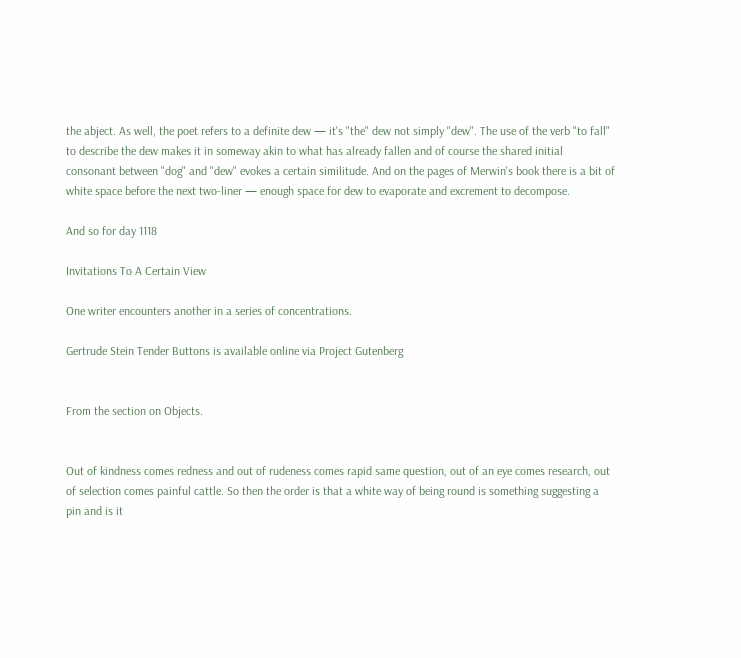the abject. As well, the poet refers to a definite dew — it's "the" dew not simply "dew". The use of the verb "to fall" to describe the dew makes it in someway akin to what has already fallen and of course the shared initial consonant between "dog" and "dew" evokes a certain similitude. And on the pages of Merwin's book there is a bit of white space before the next two-liner — enough space for dew to evaporate and excrement to decompose.

And so for day 1118

Invitations To A Certain View

One writer encounters another in a series of concentrations.

Gertrude Stein Tender Buttons is available online via Project Gutenberg


From the section on Objects.


Out of kindness comes redness and out of rudeness comes rapid same question, out of an eye comes research, out of selection comes painful cattle. So then the order is that a white way of being round is something suggesting a pin and is it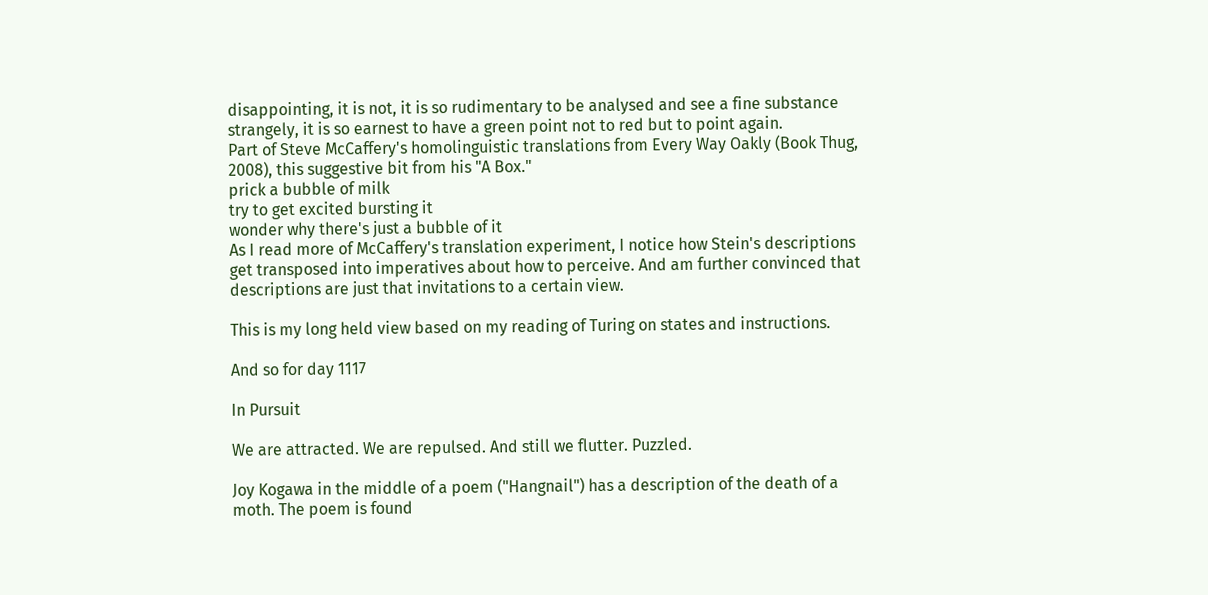disappointing, it is not, it is so rudimentary to be analysed and see a fine substance strangely, it is so earnest to have a green point not to red but to point again.
Part of Steve McCaffery's homolinguistic translations from Every Way Oakly (Book Thug, 2008), this suggestive bit from his "A Box."
prick a bubble of milk
try to get excited bursting it
wonder why there's just a bubble of it
As I read more of McCaffery's translation experiment, I notice how Stein's descriptions get transposed into imperatives about how to perceive. And am further convinced that descriptions are just that invitations to a certain view.

This is my long held view based on my reading of Turing on states and instructions.

And so for day 1117

In Pursuit

We are attracted. We are repulsed. And still we flutter. Puzzled.

Joy Kogawa in the middle of a poem ("Hangnail") has a description of the death of a moth. The poem is found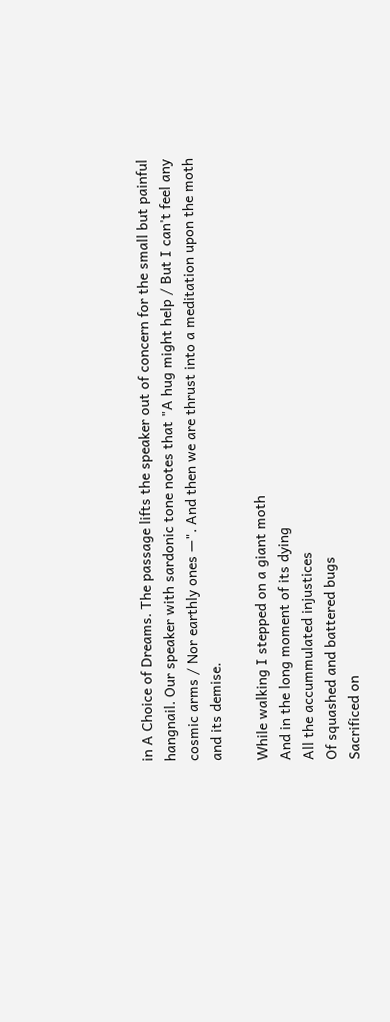in A Choice of Dreams. The passage lifts the speaker out of concern for the small but painful hangnail. Our speaker with sardonic tone notes that "A hug might help / But I can't feel any cosmic arms / Nor earthly ones —". And then we are thrust into a meditation upon the moth and its demise.

While walking I stepped on a giant moth
And in the long moment of its dying
All the accummulated injustices
Of squashed and battered bugs
Sacrificed on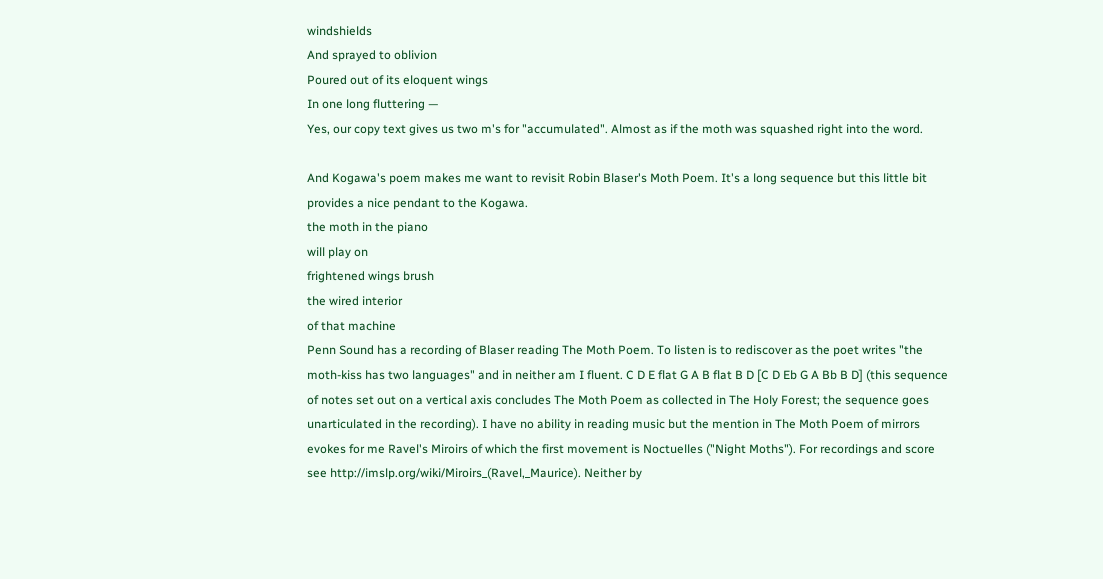windshields
And sprayed to oblivion
Poured out of its eloquent wings
In one long fluttering —
Yes, our copy text gives us two m's for "accumulated". Almost as if the moth was squashed right into the word.

And Kogawa's poem makes me want to revisit Robin Blaser's Moth Poem. It's a long sequence but this little bit provides a nice pendant to the Kogawa.
the moth in the piano
will play on
frightened wings brush
the wired interior
of that machine
Penn Sound has a recording of Blaser reading The Moth Poem. To listen is to rediscover as the poet writes "the moth-kiss has two languages" and in neither am I fluent. C D E flat G A B flat B D [C D Eb G A Bb B D] (this sequence of notes set out on a vertical axis concludes The Moth Poem as collected in The Holy Forest; the sequence goes unarticulated in the recording). I have no ability in reading music but the mention in The Moth Poem of mirrors evokes for me Ravel's Miroirs of which the first movement is Noctuelles ("Night Moths"). For recordings and score see http://imslp.org/wiki/Miroirs_(Ravel,_Maurice). Neither by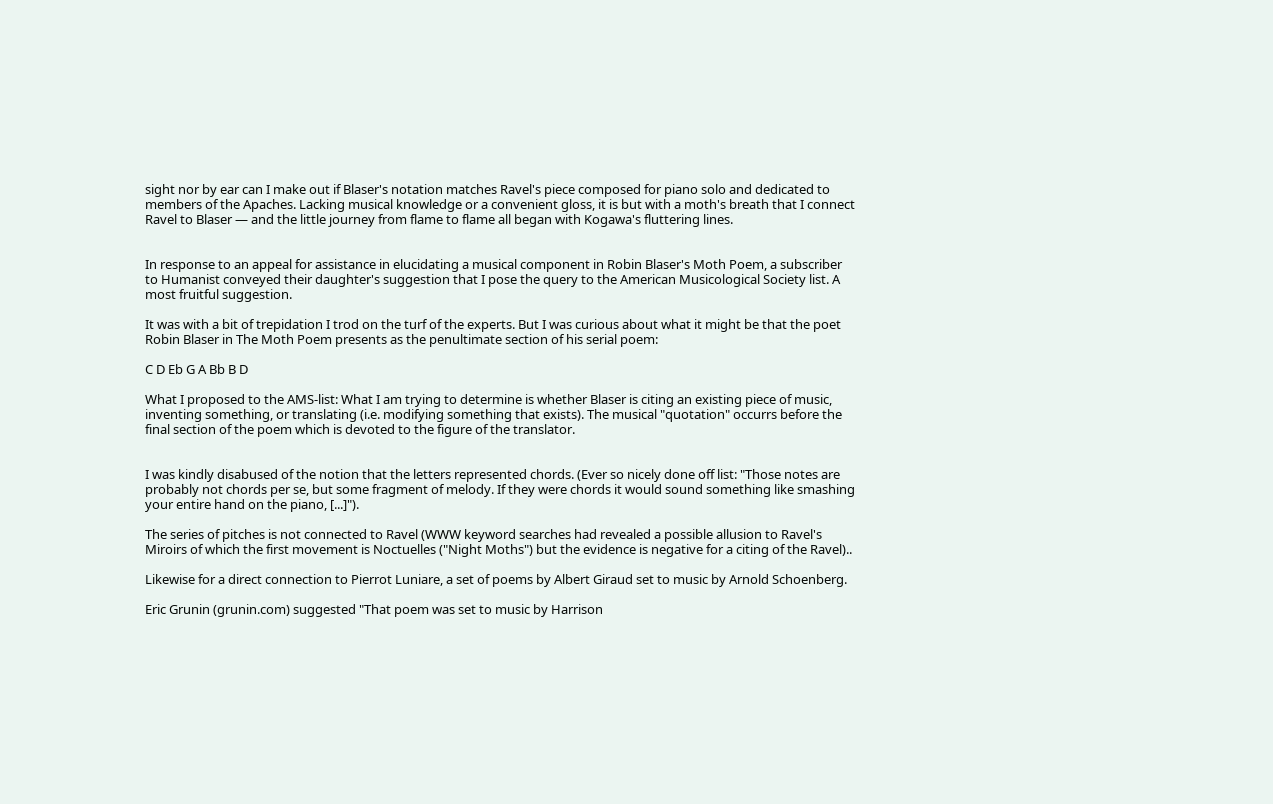sight nor by ear can I make out if Blaser's notation matches Ravel's piece composed for piano solo and dedicated to members of the Apaches. Lacking musical knowledge or a convenient gloss, it is but with a moth's breath that I connect Ravel to Blaser — and the little journey from flame to flame all began with Kogawa's fluttering lines.


In response to an appeal for assistance in elucidating a musical component in Robin Blaser's Moth Poem, a subscriber to Humanist conveyed their daughter's suggestion that I pose the query to the American Musicological Society list. A most fruitful suggestion.

It was with a bit of trepidation I trod on the turf of the experts. But I was curious about what it might be that the poet Robin Blaser in The Moth Poem presents as the penultimate section of his serial poem:

C D Eb G A Bb B D

What I proposed to the AMS-list: What I am trying to determine is whether Blaser is citing an existing piece of music, inventing something, or translating (i.e. modifying something that exists). The musical "quotation" occurrs before the final section of the poem which is devoted to the figure of the translator.


I was kindly disabused of the notion that the letters represented chords. (Ever so nicely done off list: "Those notes are probably not chords per se, but some fragment of melody. If they were chords it would sound something like smashing your entire hand on the piano, [...]").

The series of pitches is not connected to Ravel (WWW keyword searches had revealed a possible allusion to Ravel's Miroirs of which the first movement is Noctuelles ("Night Moths") but the evidence is negative for a citing of the Ravel)..

Likewise for a direct connection to Pierrot Luniare, a set of poems by Albert Giraud set to music by Arnold Schoenberg.

Eric Grunin (grunin.com) suggested "That poem was set to music by Harrison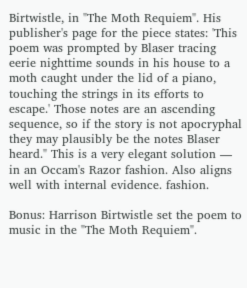Birtwistle, in "The Moth Requiem". His publisher's page for the piece states: 'This poem was prompted by Blaser tracing eerie nighttime sounds in his house to a moth caught under the lid of a piano, touching the strings in its efforts to escape.' Those notes are an ascending sequence, so if the story is not apocryphal they may plausibly be the notes Blaser heard." This is a very elegant solution — in an Occam's Razor fashion. Also aligns well with internal evidence. fashion.

Bonus: Harrison Birtwistle set the poem to music in the "The Moth Requiem".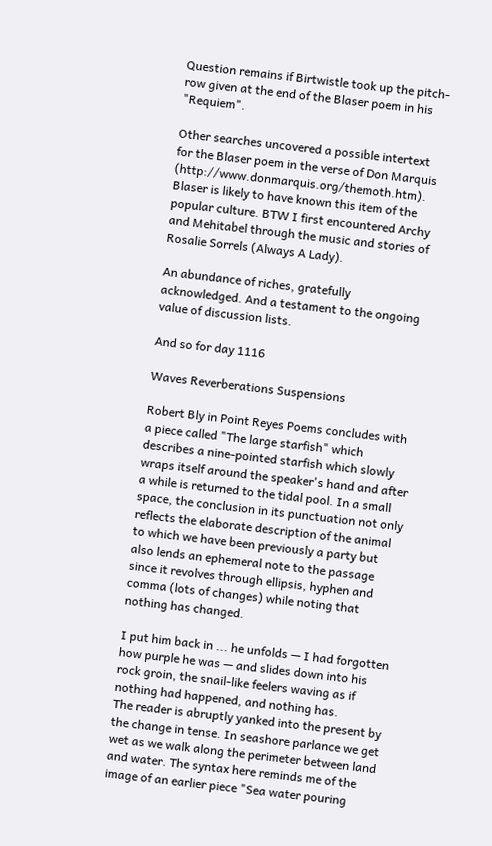Question remains if Birtwistle took up the pitch-row given at the end of the Blaser poem in his "Requiem".

Other searches uncovered a possible intertext for the Blaser poem in the verse of Don Marquis (http://www.donmarquis.org/themoth.htm). Blaser is likely to have known this item of the popular culture. BTW I first encountered Archy and Mehitabel through the music and stories of Rosalie Sorrels (Always A Lady).

An abundance of riches, gratefully acknowledged. And a testament to the ongoing value of discussion lists.

And so for day 1116

Waves Reverberations Suspensions

Robert Bly in Point Reyes Poems concludes with a piece called "The large starfish" which describes a nine-pointed starfish which slowly wraps itself around the speaker's hand and after a while is returned to the tidal pool. In a small space, the conclusion in its punctuation not only reflects the elaborate description of the animal to which we have been previously a party but also lends an ephemeral note to the passage since it revolves through ellipsis, hyphen and comma (lots of changes) while noting that nothing has changed.

I put him back in ... he unfolds — I had forgotten how purple he was — and slides down into his rock groin, the snail-like feelers waving as if nothing had happened, and nothing has.
The reader is abruptly yanked into the present by the change in tense. In seashore parlance we get wet as we walk along the perimeter between land and water. The syntax here reminds me of the image of an earlier piece "Sea water pouring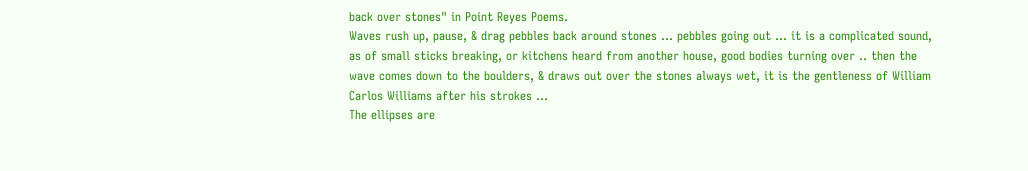back over stones" in Point Reyes Poems.
Waves rush up, pause, & drag pebbles back around stones ... pebbles going out ... it is a complicated sound, as of small sticks breaking, or kitchens heard from another house, good bodies turning over .. then the wave comes down to the boulders, & draws out over the stones always wet, it is the gentleness of William Carlos Williams after his strokes ...
The ellipses are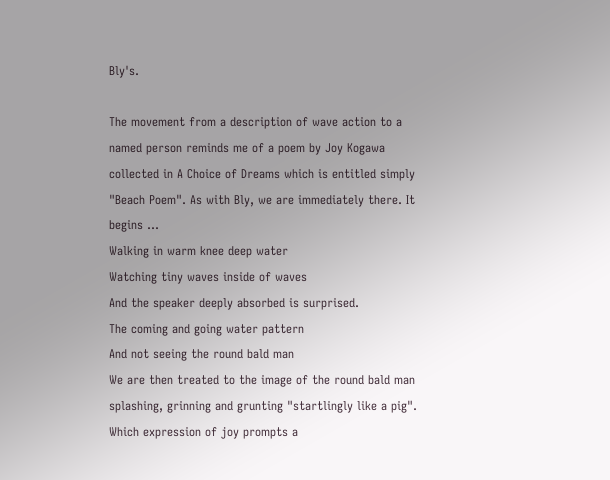Bly's.

The movement from a description of wave action to a named person reminds me of a poem by Joy Kogawa collected in A Choice of Dreams which is entitled simply "Beach Poem". As with Bly, we are immediately there. It begins ...
Walking in warm knee deep water
Watching tiny waves inside of waves
And the speaker deeply absorbed is surprised.
The coming and going water pattern
And not seeing the round bald man
We are then treated to the image of the round bald man splashing, grinning and grunting "startlingly like a pig". Which expression of joy prompts a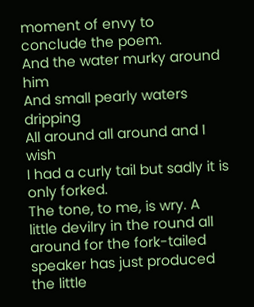moment of envy to conclude the poem.
And the water murky around him
And small pearly waters dripping
All around all around and I wish
I had a curly tail but sadly it is only forked.
The tone, to me, is wry. A little devilry in the round all around for the fork-tailed speaker has just produced the little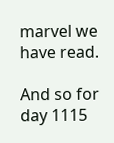marvel we have read.

And so for day 1115